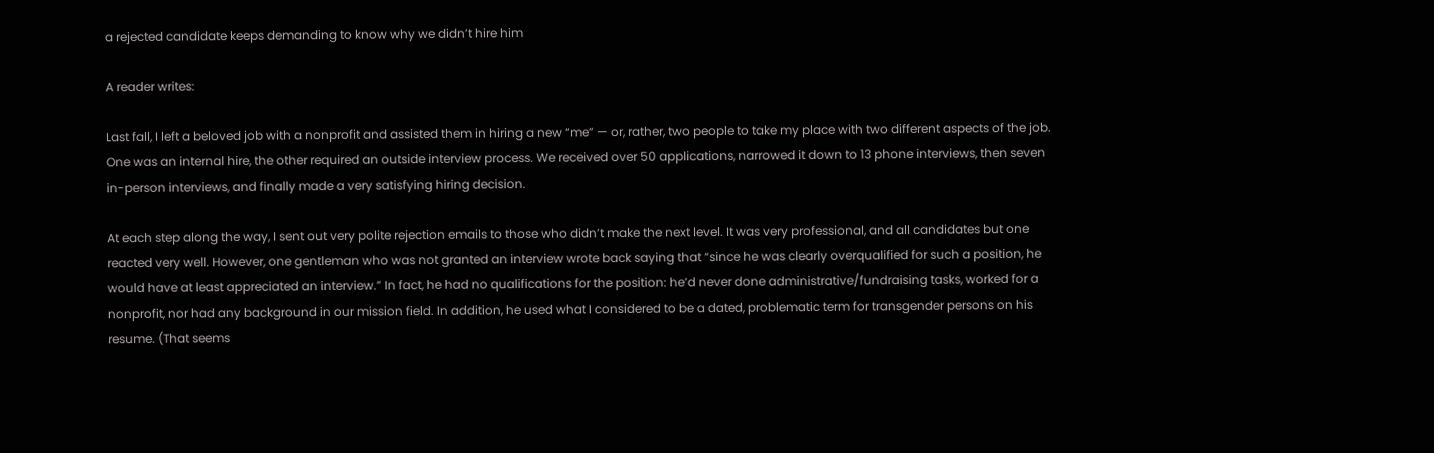a rejected candidate keeps demanding to know why we didn’t hire him

A reader writes:

Last fall, I left a beloved job with a nonprofit and assisted them in hiring a new “me” — or, rather, two people to take my place with two different aspects of the job. One was an internal hire, the other required an outside interview process. We received over 50 applications, narrowed it down to 13 phone interviews, then seven in-person interviews, and finally made a very satisfying hiring decision.

At each step along the way, I sent out very polite rejection emails to those who didn’t make the next level. It was very professional, and all candidates but one reacted very well. However, one gentleman who was not granted an interview wrote back saying that “since he was clearly overqualified for such a position, he would have at least appreciated an interview.” In fact, he had no qualifications for the position: he’d never done administrative/fundraising tasks, worked for a nonprofit, nor had any background in our mission field. In addition, he used what I considered to be a dated, problematic term for transgender persons on his resume. (That seems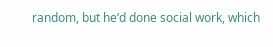random, but he’d done social work, which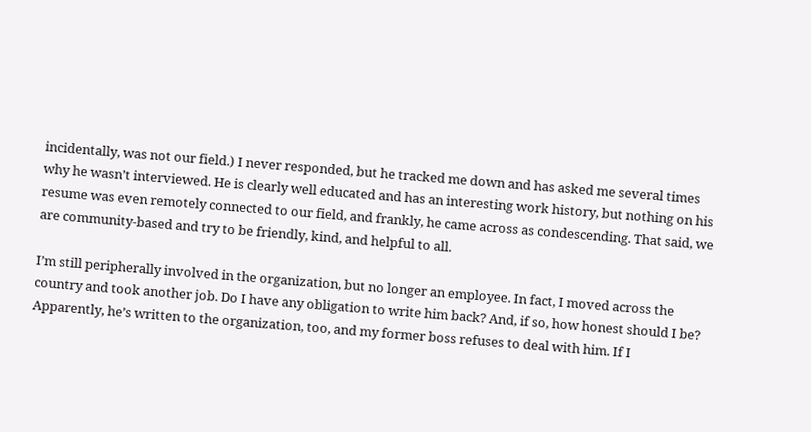incidentally, was not our field.) I never responded, but he tracked me down and has asked me several times why he wasn’t interviewed. He is clearly well educated and has an interesting work history, but nothing on his resume was even remotely connected to our field, and frankly, he came across as condescending. That said, we are community-based and try to be friendly, kind, and helpful to all.

I’m still peripherally involved in the organization, but no longer an employee. In fact, I moved across the country and took another job. Do I have any obligation to write him back? And, if so, how honest should I be? Apparently, he’s written to the organization, too, and my former boss refuses to deal with him. If I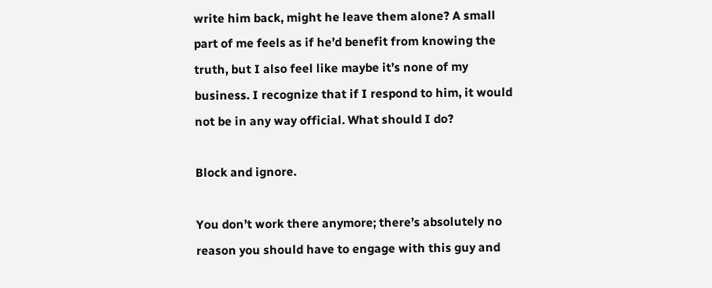write him back, might he leave them alone? A small part of me feels as if he’d benefit from knowing the truth, but I also feel like maybe it’s none of my business. I recognize that if I respond to him, it would not be in any way official. What should I do?

Block and ignore.

You don’t work there anymore; there’s absolutely no reason you should have to engage with this guy and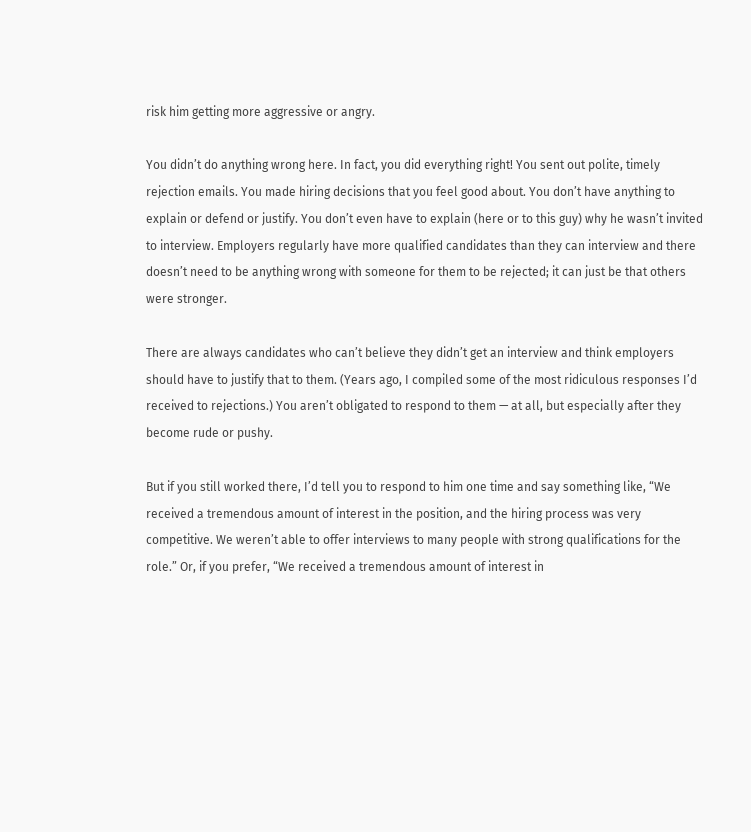risk him getting more aggressive or angry.

You didn’t do anything wrong here. In fact, you did everything right! You sent out polite, timely rejection emails. You made hiring decisions that you feel good about. You don’t have anything to explain or defend or justify. You don’t even have to explain (here or to this guy) why he wasn’t invited to interview. Employers regularly have more qualified candidates than they can interview and there doesn’t need to be anything wrong with someone for them to be rejected; it can just be that others were stronger.

There are always candidates who can’t believe they didn’t get an interview and think employers should have to justify that to them. (Years ago, I compiled some of the most ridiculous responses I’d received to rejections.) You aren’t obligated to respond to them — at all, but especially after they become rude or pushy.

But if you still worked there, I’d tell you to respond to him one time and say something like, “We received a tremendous amount of interest in the position, and the hiring process was very competitive. We weren’t able to offer interviews to many people with strong qualifications for the role.” Or, if you prefer, “We received a tremendous amount of interest in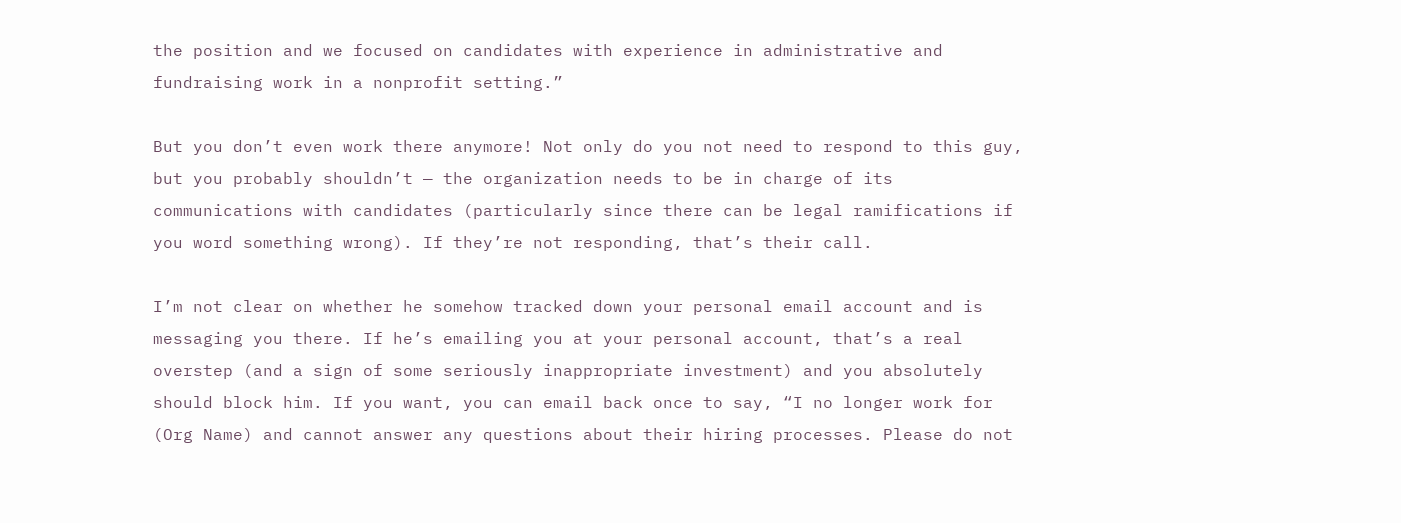the position and we focused on candidates with experience in administrative and fundraising work in a nonprofit setting.”

But you don’t even work there anymore! Not only do you not need to respond to this guy, but you probably shouldn’t — the organization needs to be in charge of its communications with candidates (particularly since there can be legal ramifications if you word something wrong). If they’re not responding, that’s their call.

I’m not clear on whether he somehow tracked down your personal email account and is messaging you there. If he’s emailing you at your personal account, that’s a real overstep (and a sign of some seriously inappropriate investment) and you absolutely should block him. If you want, you can email back once to say, “I no longer work for (Org Name) and cannot answer any questions about their hiring processes. Please do not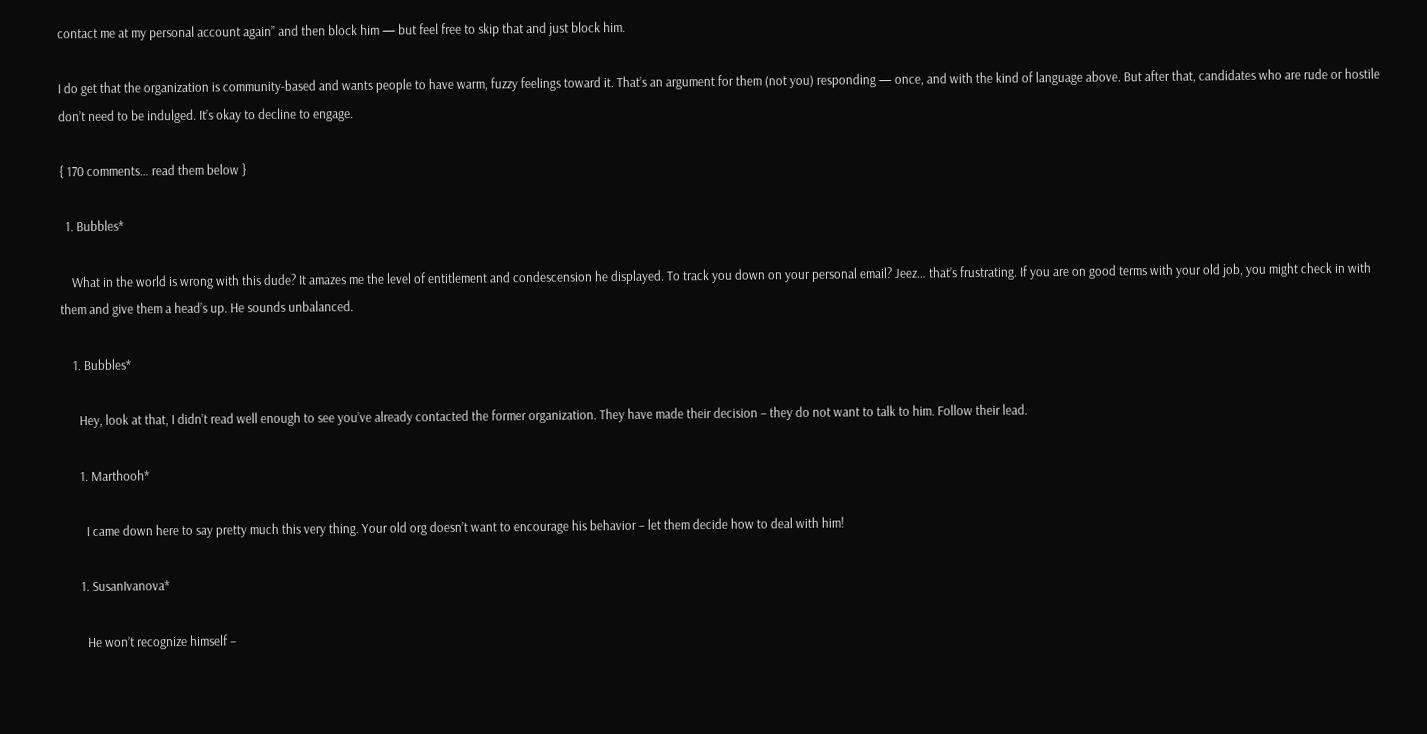contact me at my personal account again” and then block him — but feel free to skip that and just block him.

I do get that the organization is community-based and wants people to have warm, fuzzy feelings toward it. That’s an argument for them (not you) responding — once, and with the kind of language above. But after that, candidates who are rude or hostile don’t need to be indulged. It’s okay to decline to engage.

{ 170 comments… read them below }

  1. Bubbles*

    What in the world is wrong with this dude? It amazes me the level of entitlement and condescension he displayed. To track you down on your personal email? Jeez… that’s frustrating. If you are on good terms with your old job, you might check in with them and give them a head’s up. He sounds unbalanced.

    1. Bubbles*

      Hey, look at that, I didn’t read well enough to see you’ve already contacted the former organization. They have made their decision – they do not want to talk to him. Follow their lead.

      1. Marthooh*

        I came down here to say pretty much this very thing. Your old org doesn’t want to encourage his behavior – let them decide how to deal with him!

      1. SusanIvanova*

        He won’t recognize himself –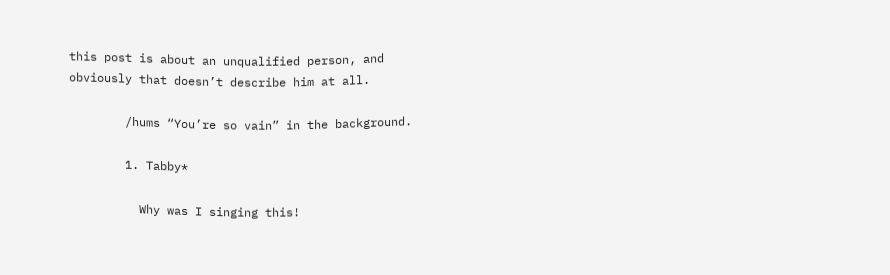this post is about an unqualified person, and obviously that doesn’t describe him at all.

        /hums “You’re so vain” in the background.

        1. Tabby*

          Why was I singing this!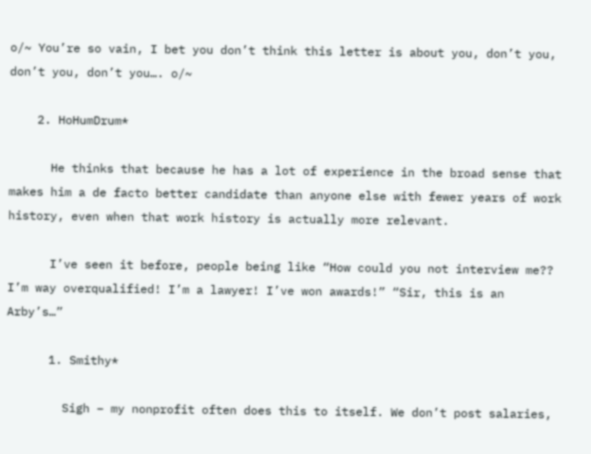o/~ You’re so vain, I bet you don’t think this letter is about you, don’t you, don’t you, don’t you…. o/~

    2. HoHumDrum*

      He thinks that because he has a lot of experience in the broad sense that makes him a de facto better candidate than anyone else with fewer years of work history, even when that work history is actually more relevant.

      I’ve seen it before, people being like “How could you not interview me?? I’m way overqualified! I’m a lawyer! I’ve won awards!” “Sir, this is an Arby’s…”

      1. Smithy*

        Sigh – my nonprofit often does this to itself. We don’t post salaries,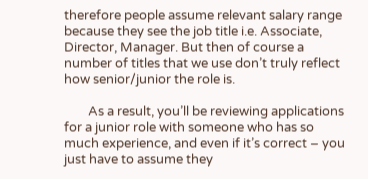therefore people assume relevant salary range because they see the job title i.e. Associate, Director, Manager. But then of course a number of titles that we use don’t truly reflect how senior/junior the role is.

        As a result, you’ll be reviewing applications for a junior role with someone who has so much experience, and even if it’s correct – you just have to assume they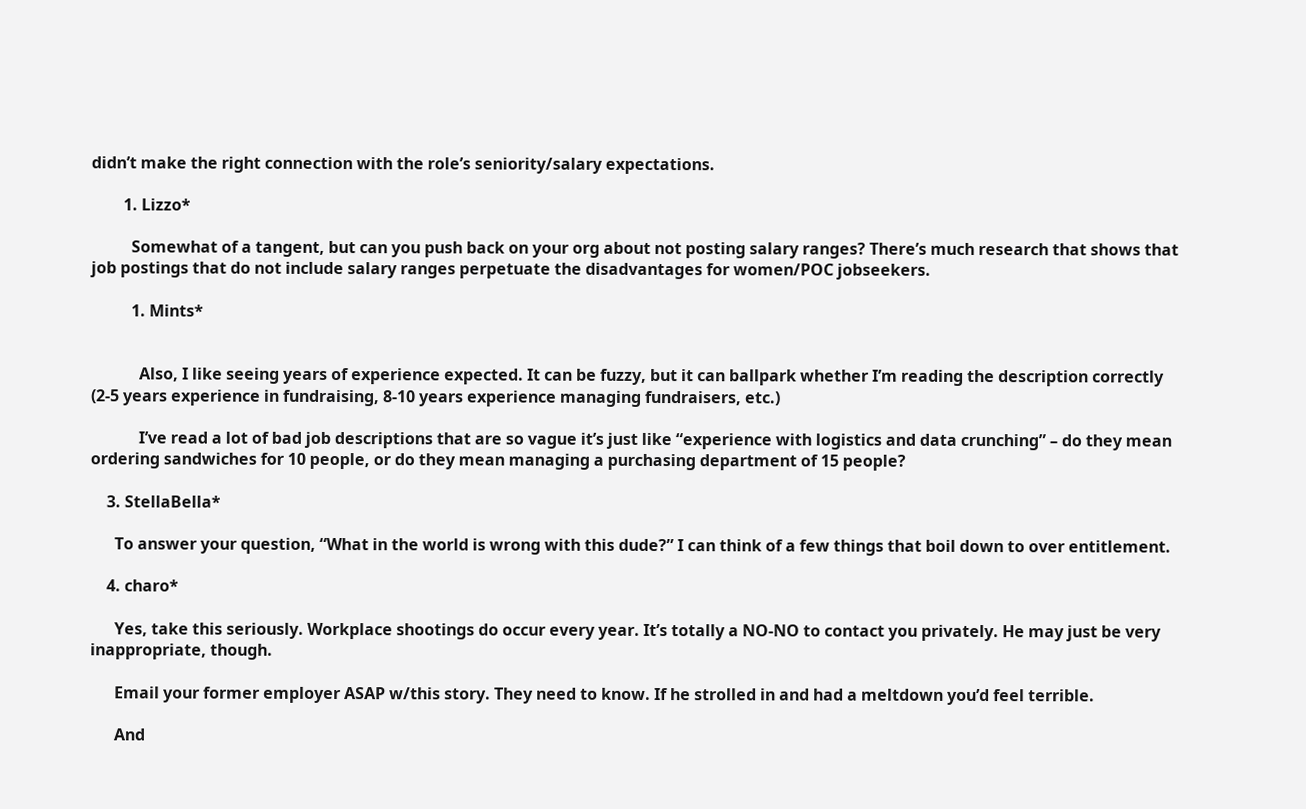didn’t make the right connection with the role’s seniority/salary expectations.

        1. Lizzo*

          Somewhat of a tangent, but can you push back on your org about not posting salary ranges? There’s much research that shows that job postings that do not include salary ranges perpetuate the disadvantages for women/POC jobseekers.

          1. Mints*


            Also, I like seeing years of experience expected. It can be fuzzy, but it can ballpark whether I’m reading the description correctly (2-5 years experience in fundraising, 8-10 years experience managing fundraisers, etc.)

            I’ve read a lot of bad job descriptions that are so vague it’s just like “experience with logistics and data crunching” – do they mean ordering sandwiches for 10 people, or do they mean managing a purchasing department of 15 people?

    3. StellaBella*

      To answer your question, “What in the world is wrong with this dude?” I can think of a few things that boil down to over entitlement.

    4. charo*

      Yes, take this seriously. Workplace shootings do occur every year. It’s totally a NO-NO to contact you privately. He may just be very inappropriate, though.

      Email your former employer ASAP w/this story. They need to know. If he strolled in and had a meltdown you’d feel terrible.

      And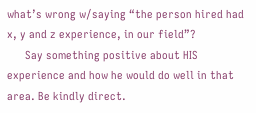what’s wrong w/saying “the person hired had x, y and z experience, in our field”?
      Say something positive about HIS experience and how he would do well in that area. Be kindly direct.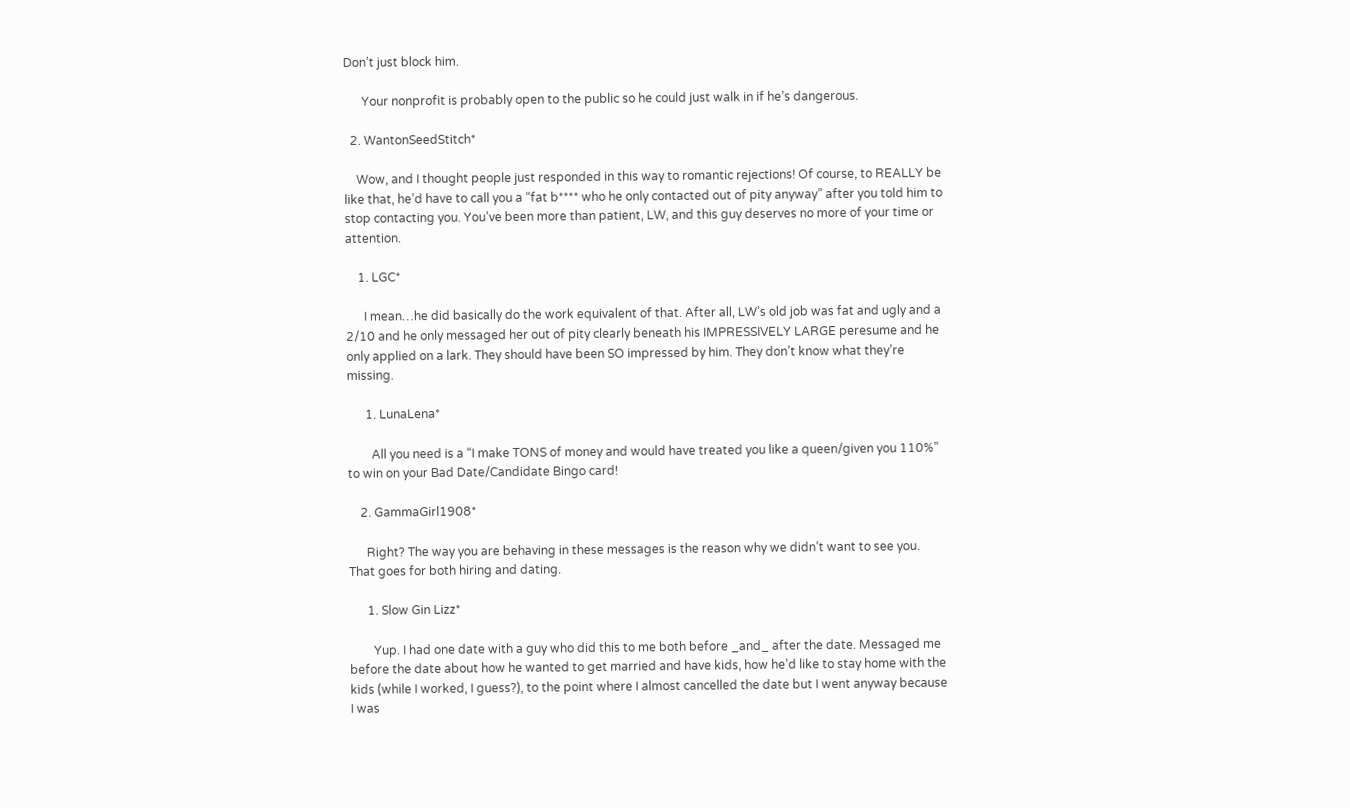Don’t just block him.

      Your nonprofit is probably open to the public so he could just walk in if he’s dangerous.

  2. WantonSeedStitch*

    Wow, and I thought people just responded in this way to romantic rejections! Of course, to REALLY be like that, he’d have to call you a “fat b**** who he only contacted out of pity anyway” after you told him to stop contacting you. You’ve been more than patient, LW, and this guy deserves no more of your time or attention.

    1. LGC*

      I mean…he did basically do the work equivalent of that. After all, LW’s old job was fat and ugly and a 2/10 and he only messaged her out of pity clearly beneath his IMPRESSIVELY LARGE peresume and he only applied on a lark. They should have been SO impressed by him. They don’t know what they’re missing.

      1. LunaLena*

        All you need is a “I make TONS of money and would have treated you like a queen/given you 110%” to win on your Bad Date/Candidate Bingo card!

    2. GammaGirl1908*

      Right? The way you are behaving in these messages is the reason why we didn’t want to see you. That goes for both hiring and dating.

      1. Slow Gin Lizz*

        Yup. I had one date with a guy who did this to me both before _and_ after the date. Messaged me before the date about how he wanted to get married and have kids, how he’d like to stay home with the kids (while I worked, I guess?), to the point where I almost cancelled the date but I went anyway because I was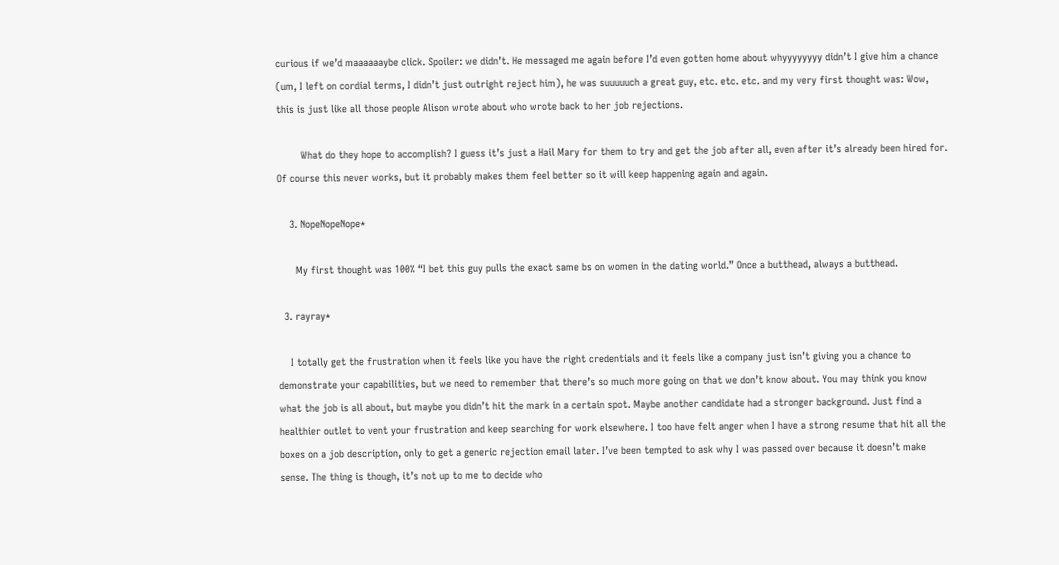curious if we’d maaaaaaybe click. Spoiler: we didn’t. He messaged me again before I’d even gotten home about whyyyyyyyy didn’t I give him a chance (um, I left on cordial terms, I didn’t just outright reject him), he was suuuuuch a great guy, etc. etc. etc. and my very first thought was: Wow, this is just like all those people Alison wrote about who wrote back to her job rejections.

        What do they hope to accomplish? I guess it’s just a Hail Mary for them to try and get the job after all, even after it’s already been hired for. Of course this never works, but it probably makes them feel better so it will keep happening again and again.

    3. NopeNopeNope*

      My first thought was 100% “I bet this guy pulls the exact same bs on women in the dating world.” Once a butthead, always a butthead.

  3. rayray*

    I totally get the frustration when it feels like you have the right credentials and it feels like a company just isn’t giving you a chance to demonstrate your capabilities, but we need to remember that there’s so much more going on that we don’t know about. You may think you know what the job is all about, but maybe you didn’t hit the mark in a certain spot. Maybe another candidate had a stronger background. Just find a healthier outlet to vent your frustration and keep searching for work elsewhere. I too have felt anger when I have a strong resume that hit all the boxes on a job description, only to get a generic rejection email later. I’ve been tempted to ask why I was passed over because it doesn’t make sense. The thing is though, it’s not up to me to decide who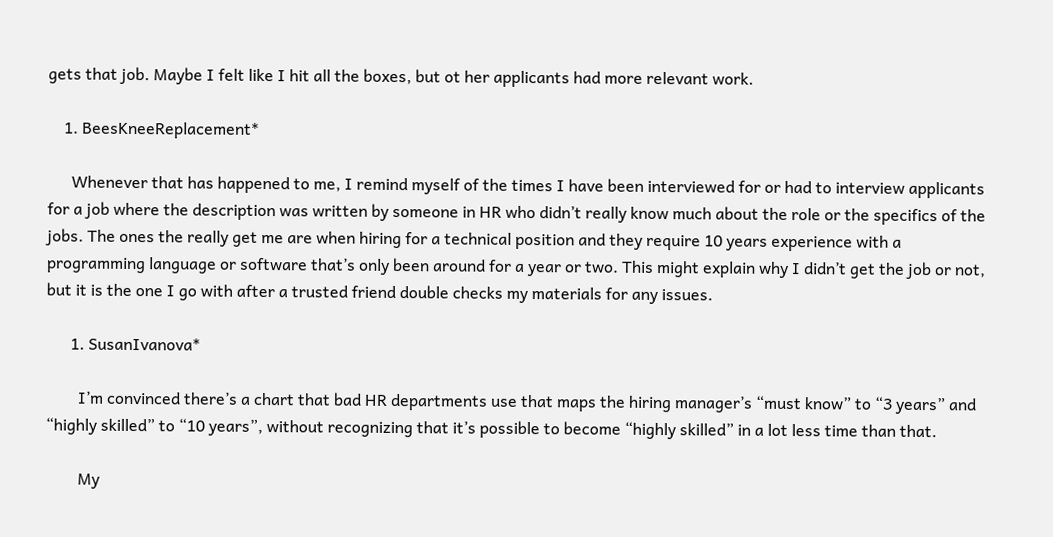gets that job. Maybe I felt like I hit all the boxes, but ot her applicants had more relevant work.

    1. BeesKneeReplacement*

      Whenever that has happened to me, I remind myself of the times I have been interviewed for or had to interview applicants for a job where the description was written by someone in HR who didn’t really know much about the role or the specifics of the jobs. The ones the really get me are when hiring for a technical position and they require 10 years experience with a programming language or software that’s only been around for a year or two. This might explain why I didn’t get the job or not, but it is the one I go with after a trusted friend double checks my materials for any issues.

      1. SusanIvanova*

        I’m convinced there’s a chart that bad HR departments use that maps the hiring manager’s “must know” to “3 years” and “highly skilled” to “10 years”, without recognizing that it’s possible to become “highly skilled” in a lot less time than that.

        My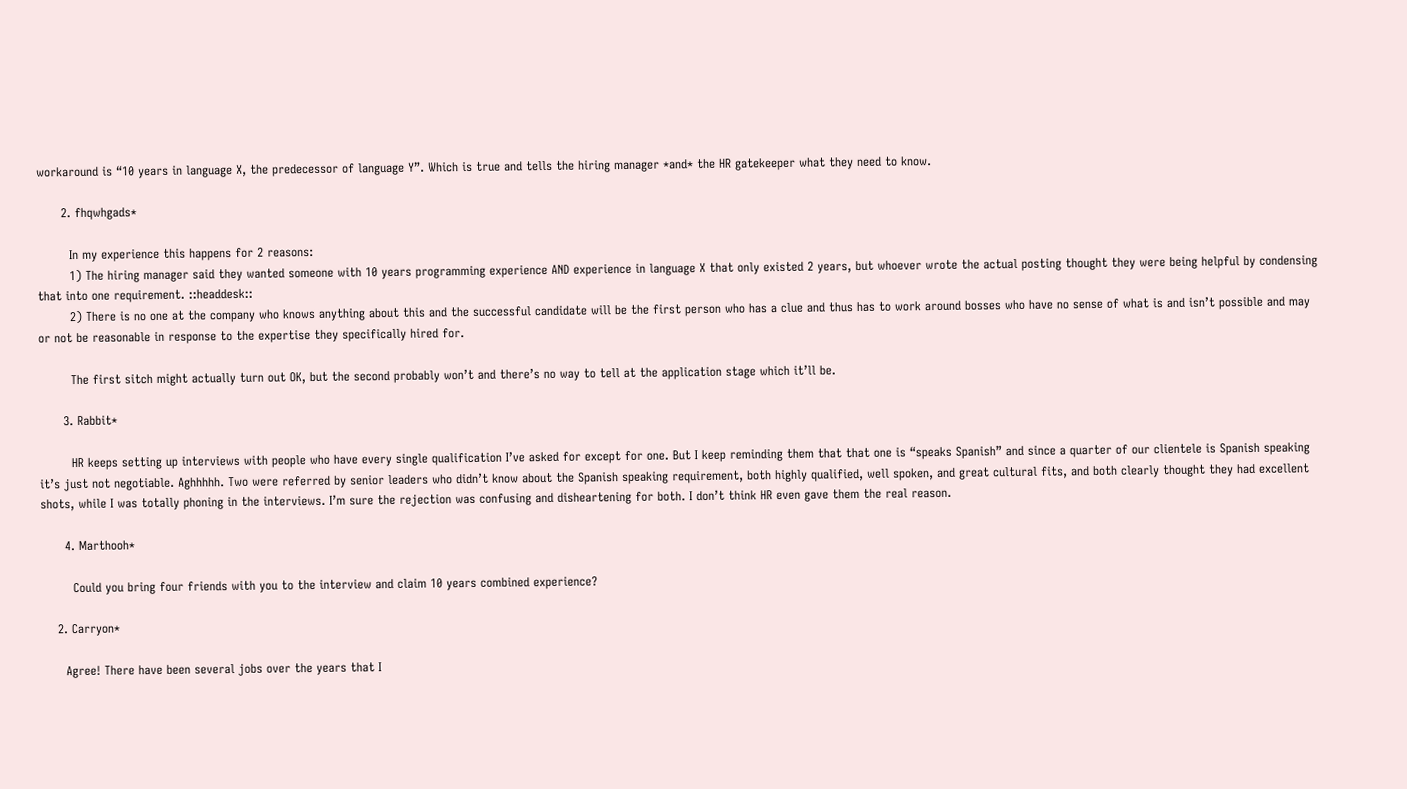workaround is “10 years in language X, the predecessor of language Y”. Which is true and tells the hiring manager *and* the HR gatekeeper what they need to know.

      2. fhqwhgads*

        In my experience this happens for 2 reasons:
        1) The hiring manager said they wanted someone with 10 years programming experience AND experience in language X that only existed 2 years, but whoever wrote the actual posting thought they were being helpful by condensing that into one requirement. ::headdesk::
        2) There is no one at the company who knows anything about this and the successful candidate will be the first person who has a clue and thus has to work around bosses who have no sense of what is and isn’t possible and may or not be reasonable in response to the expertise they specifically hired for.

        The first sitch might actually turn out OK, but the second probably won’t and there’s no way to tell at the application stage which it’ll be.

      3. Rabbit*

        HR keeps setting up interviews with people who have every single qualification I’ve asked for except for one. But I keep reminding them that that one is “speaks Spanish” and since a quarter of our clientele is Spanish speaking it’s just not negotiable. Aghhhhh. Two were referred by senior leaders who didn’t know about the Spanish speaking requirement, both highly qualified, well spoken, and great cultural fits, and both clearly thought they had excellent shots, while I was totally phoning in the interviews. I’m sure the rejection was confusing and disheartening for both. I don’t think HR even gave them the real reason.

      4. Marthooh*

        Could you bring four friends with you to the interview and claim 10 years combined experience?

    2. Carryon*

      Agree! There have been several jobs over the years that I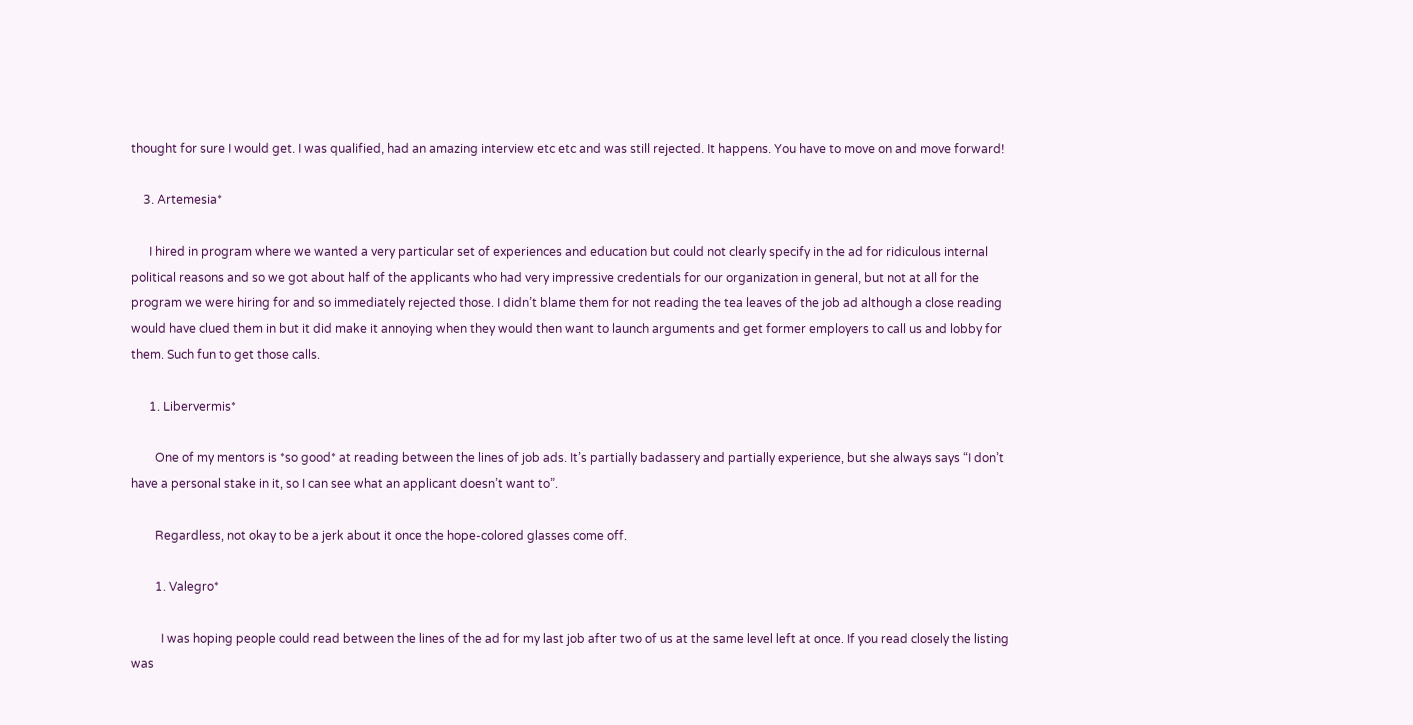thought for sure I would get. I was qualified, had an amazing interview etc etc and was still rejected. It happens. You have to move on and move forward!

    3. Artemesia*

      I hired in program where we wanted a very particular set of experiences and education but could not clearly specify in the ad for ridiculous internal political reasons and so we got about half of the applicants who had very impressive credentials for our organization in general, but not at all for the program we were hiring for and so immediately rejected those. I didn’t blame them for not reading the tea leaves of the job ad although a close reading would have clued them in but it did make it annoying when they would then want to launch arguments and get former employers to call us and lobby for them. Such fun to get those calls.

      1. Libervermis*

        One of my mentors is *so good* at reading between the lines of job ads. It’s partially badassery and partially experience, but she always says “I don’t have a personal stake in it, so I can see what an applicant doesn’t want to”.

        Regardless, not okay to be a jerk about it once the hope-colored glasses come off.

        1. Valegro*

          I was hoping people could read between the lines of the ad for my last job after two of us at the same level left at once. If you read closely the listing was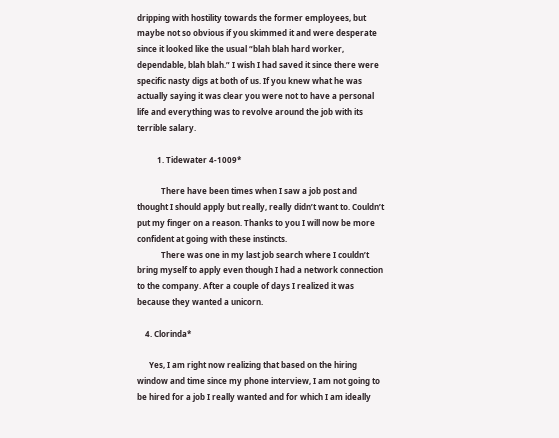dripping with hostility towards the former employees, but maybe not so obvious if you skimmed it and were desperate since it looked like the usual “blah blah hard worker, dependable, blah blah.” I wish I had saved it since there were specific nasty digs at both of us. If you knew what he was actually saying it was clear you were not to have a personal life and everything was to revolve around the job with its terrible salary.

          1. Tidewater 4-1009*

            There have been times when I saw a job post and thought I should apply but really, really didn’t want to. Couldn’t put my finger on a reason. Thanks to you I will now be more confident at going with these instincts.
            There was one in my last job search where I couldn’t bring myself to apply even though I had a network connection to the company. After a couple of days I realized it was because they wanted a unicorn.

    4. Clorinda*

      Yes, I am right now realizing that based on the hiring window and time since my phone interview, I am not going to be hired for a job I really wanted and for which I am ideally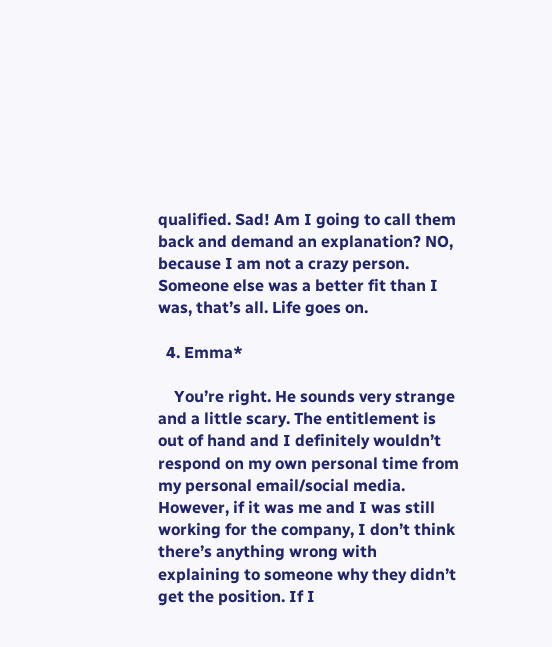qualified. Sad! Am I going to call them back and demand an explanation? NO, because I am not a crazy person. Someone else was a better fit than I was, that’s all. Life goes on.

  4. Emma*

    You’re right. He sounds very strange and a little scary. The entitlement is out of hand and I definitely wouldn’t respond on my own personal time from my personal email/social media. However, if it was me and I was still working for the company, I don’t think there’s anything wrong with explaining to someone why they didn’t get the position. If I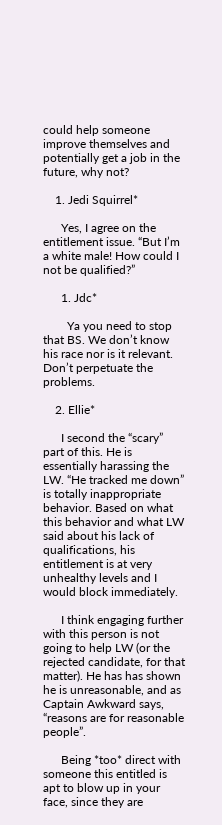could help someone improve themselves and potentially get a job in the future, why not?

    1. Jedi Squirrel*

      Yes, I agree on the entitlement issue. “But I’m a white male! How could I not be qualified?”

      1. Jdc*

        Ya you need to stop that BS. We don’t know his race nor is it relevant. Don’t perpetuate the problems.

    2. Ellie*

      I second the “scary” part of this. He is essentially harassing the LW. “He tracked me down” is totally inappropriate behavior. Based on what this behavior and what LW said about his lack of qualifications, his entitlement is at very unhealthy levels and I would block immediately.

      I think engaging further with this person is not going to help LW (or the rejected candidate, for that matter). He has has shown he is unreasonable, and as Captain Awkward says, “reasons are for reasonable people”.

      Being *too* direct with someone this entitled is apt to blow up in your face, since they are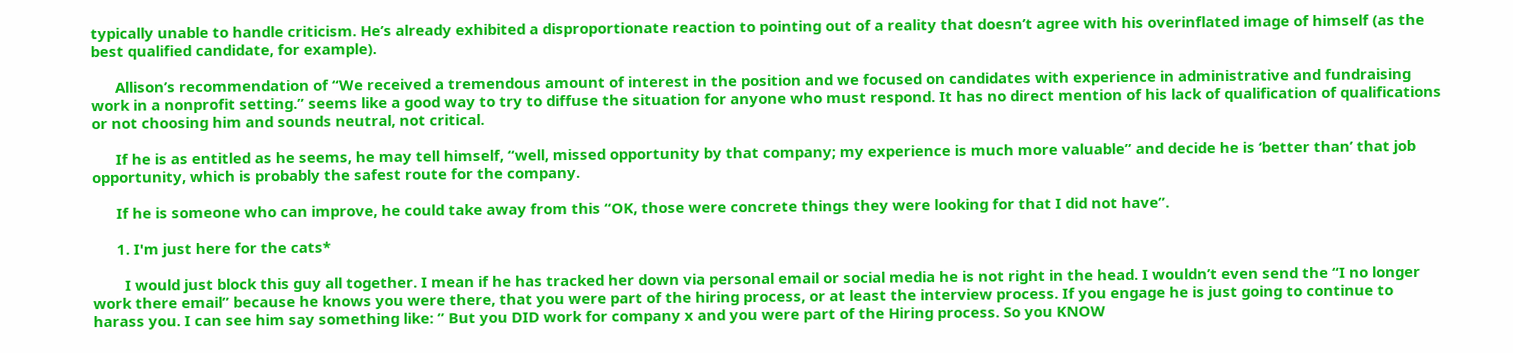typically unable to handle criticism. He’s already exhibited a disproportionate reaction to pointing out of a reality that doesn’t agree with his overinflated image of himself (as the best qualified candidate, for example).

      Allison’s recommendation of “We received a tremendous amount of interest in the position and we focused on candidates with experience in administrative and fundraising work in a nonprofit setting.” seems like a good way to try to diffuse the situation for anyone who must respond. It has no direct mention of his lack of qualification of qualifications or not choosing him and sounds neutral, not critical.

      If he is as entitled as he seems, he may tell himself, “well, missed opportunity by that company; my experience is much more valuable” and decide he is ‘better than’ that job opportunity, which is probably the safest route for the company.

      If he is someone who can improve, he could take away from this “OK, those were concrete things they were looking for that I did not have”.

      1. I'm just here for the cats*

        I would just block this guy all together. I mean if he has tracked her down via personal email or social media he is not right in the head. I wouldn’t even send the “I no longer work there email” because he knows you were there, that you were part of the hiring process, or at least the interview process. If you engage he is just going to continue to harass you. I can see him say something like: ” But you DID work for company x and you were part of the Hiring process. So you KNOW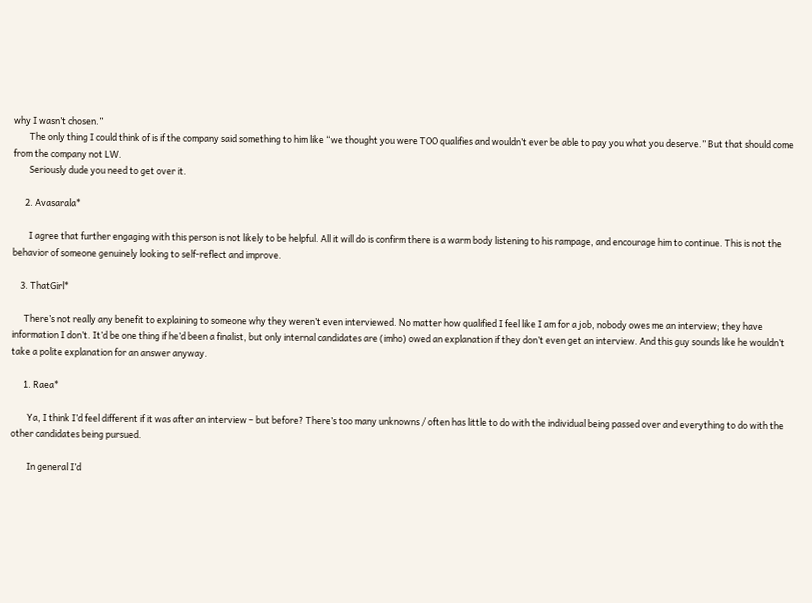why I wasn’t chosen.”
        The only thing I could think of is if the company said something to him like “we thought you were TOO qualifies and wouldn’t ever be able to pay you what you deserve.” But that should come from the company not LW.
        Seriously dude you need to get over it.

      2. Avasarala*

        I agree that further engaging with this person is not likely to be helpful. All it will do is confirm there is a warm body listening to his rampage, and encourage him to continue. This is not the behavior of someone genuinely looking to self-reflect and improve.

    3. ThatGirl*

      There’s not really any benefit to explaining to someone why they weren’t even interviewed. No matter how qualified I feel like I am for a job, nobody owes me an interview; they have information I don’t. It’d be one thing if he’d been a finalist, but only internal candidates are (imho) owed an explanation if they don’t even get an interview. And this guy sounds like he wouldn’t take a polite explanation for an answer anyway.

      1. Raea*

        Ya, I think I’d feel different if it was after an interview – but before? There’s too many unknowns / often has little to do with the individual being passed over and everything to do with the other candidates being pursued.

        In general I’d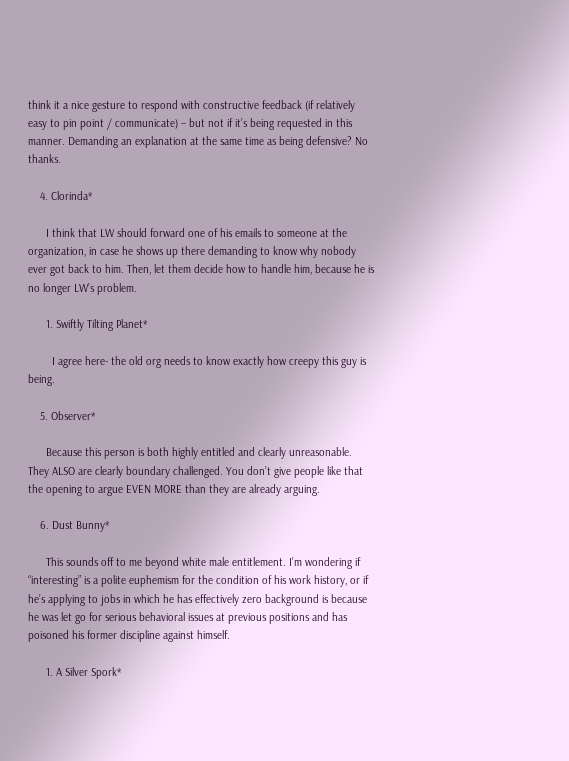think it a nice gesture to respond with constructive feedback (if relatively easy to pin point / communicate) – but not if it’s being requested in this manner. Demanding an explanation at the same time as being defensive? No thanks.

    4. Clorinda*

      I think that LW should forward one of his emails to someone at the organization, in case he shows up there demanding to know why nobody ever got back to him. Then, let them decide how to handle him, because he is no longer LW’s problem.

      1. Swiftly Tilting Planet*

        I agree here- the old org needs to know exactly how creepy this guy is being.

    5. Observer*

      Because this person is both highly entitled and clearly unreasonable. They ALSO are clearly boundary challenged. You don’t give people like that the opening to argue EVEN MORE than they are already arguing.

    6. Dust Bunny*

      This sounds off to me beyond white male entitlement. I’m wondering if “interesting” is a polite euphemism for the condition of his work history, or if he’s applying to jobs in which he has effectively zero background is because he was let go for serious behavioral issues at previous positions and has poisoned his former discipline against himself.

      1. A Silver Spork*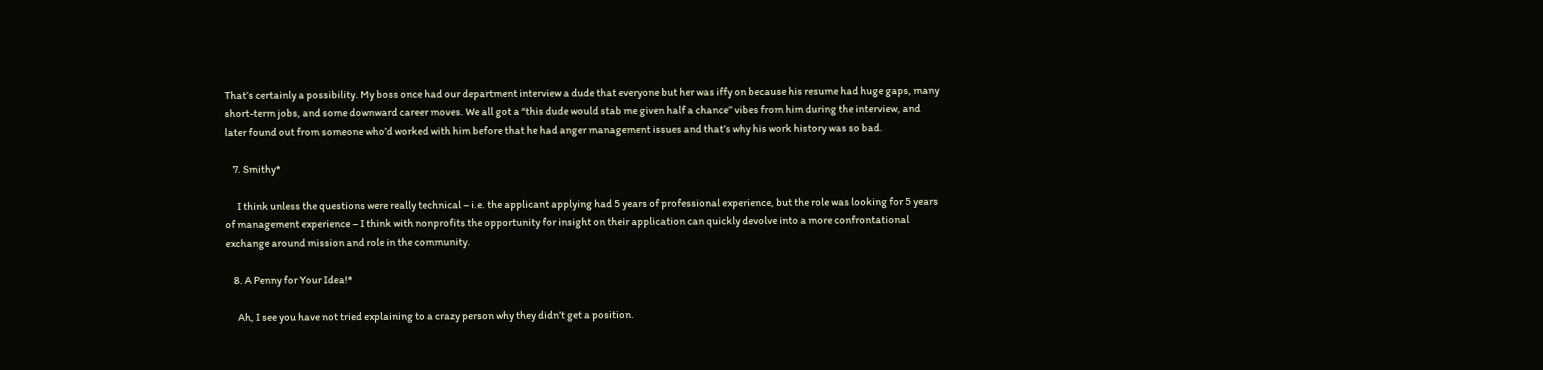That’s certainly a possibility. My boss once had our department interview a dude that everyone but her was iffy on because his resume had huge gaps, many short-term jobs, and some downward career moves. We all got a “this dude would stab me given half a chance” vibes from him during the interview, and later found out from someone who’d worked with him before that he had anger management issues and that’s why his work history was so bad.

    7. Smithy*

      I think unless the questions were really technical – i.e. the applicant applying had 5 years of professional experience, but the role was looking for 5 years of management experience – I think with nonprofits the opportunity for insight on their application can quickly devolve into a more confrontational exchange around mission and role in the community.

    8. A Penny for Your Idea!*

      Ah, I see you have not tried explaining to a crazy person why they didn’t get a position.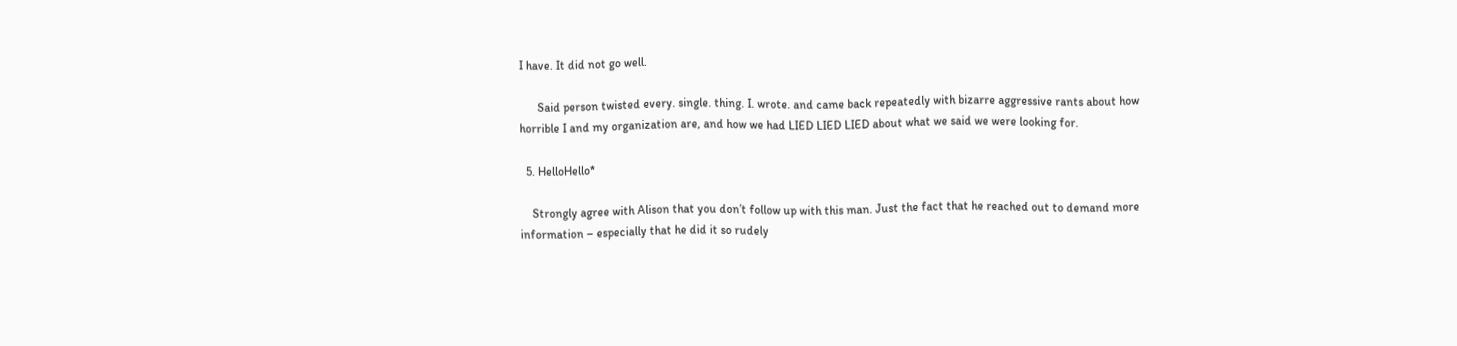I have. It did not go well.

      Said person twisted every. single. thing. I. wrote. and came back repeatedly with bizarre aggressive rants about how horrible I and my organization are, and how we had LIED LIED LIED about what we said we were looking for.

  5. HelloHello*

    Strongly agree with Alison that you don’t follow up with this man. Just the fact that he reached out to demand more information – especially that he did it so rudely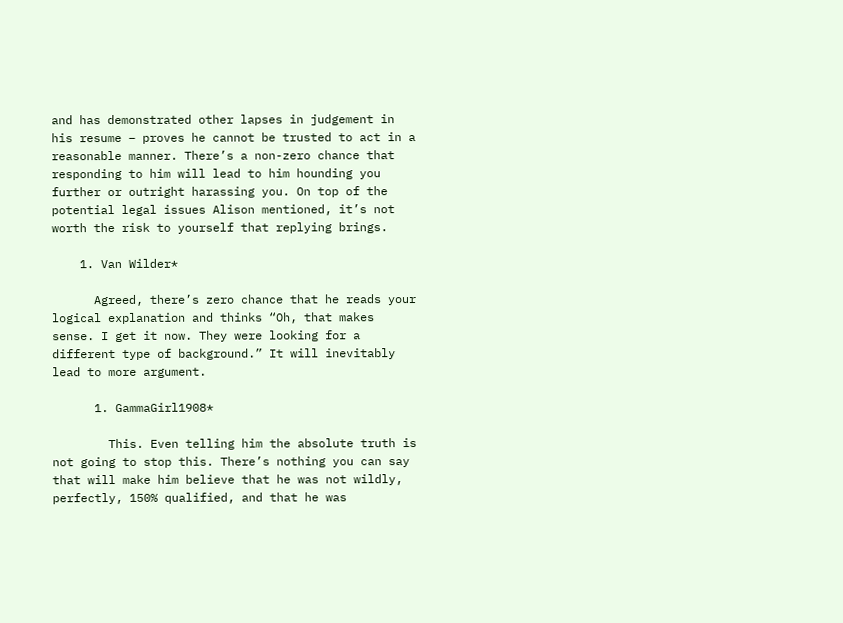and has demonstrated other lapses in judgement in his resume – proves he cannot be trusted to act in a reasonable manner. There’s a non-zero chance that responding to him will lead to him hounding you further or outright harassing you. On top of the potential legal issues Alison mentioned, it’s not worth the risk to yourself that replying brings.

    1. Van Wilder*

      Agreed, there’s zero chance that he reads your logical explanation and thinks “Oh, that makes sense. I get it now. They were looking for a different type of background.” It will inevitably lead to more argument.

      1. GammaGirl1908*

        This. Even telling him the absolute truth is not going to stop this. There’s nothing you can say that will make him believe that he was not wildly, perfectly, 150% qualified, and that he was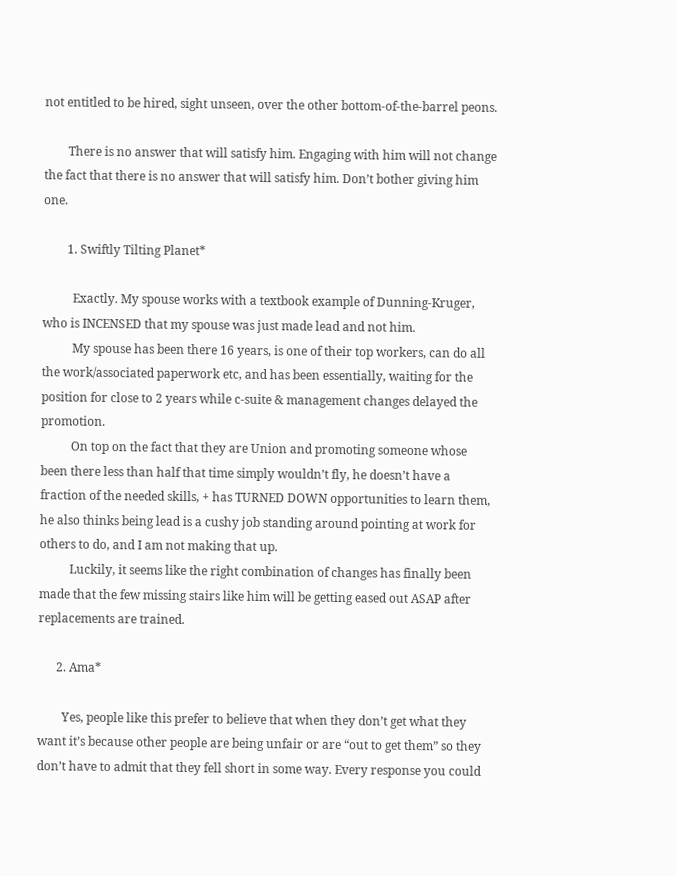not entitled to be hired, sight unseen, over the other bottom-of-the-barrel peons.

        There is no answer that will satisfy him. Engaging with him will not change the fact that there is no answer that will satisfy him. Don’t bother giving him one.

        1. Swiftly Tilting Planet*

          Exactly. My spouse works with a textbook example of Dunning-Kruger, who is INCENSED that my spouse was just made lead and not him.
          My spouse has been there 16 years, is one of their top workers, can do all the work/associated paperwork etc, and has been essentially, waiting for the position for close to 2 years while c-suite & management changes delayed the promotion.
          On top on the fact that they are Union and promoting someone whose been there less than half that time simply wouldn’t fly, he doesn’t have a fraction of the needed skills, + has TURNED DOWN opportunities to learn them, he also thinks being lead is a cushy job standing around pointing at work for others to do, and I am not making that up.
          Luckily, it seems like the right combination of changes has finally been made that the few missing stairs like him will be getting eased out ASAP after replacements are trained.

      2. Ama*

        Yes, people like this prefer to believe that when they don’t get what they want it’s because other people are being unfair or are “out to get them” so they don’t have to admit that they fell short in some way. Every response you could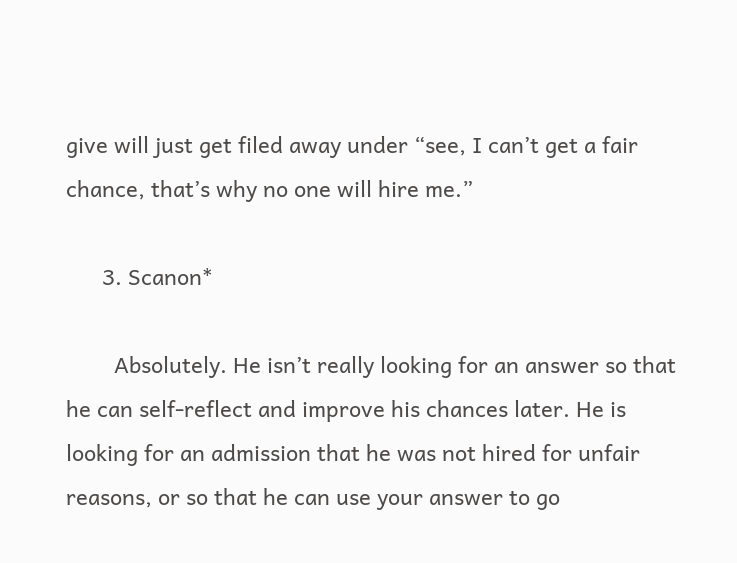give will just get filed away under “see, I can’t get a fair chance, that’s why no one will hire me.”

      3. Scanon*

        Absolutely. He isn’t really looking for an answer so that he can self-reflect and improve his chances later. He is looking for an admission that he was not hired for unfair reasons, or so that he can use your answer to go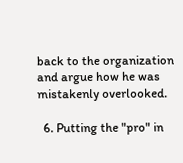back to the organization and argue how he was mistakenly overlooked.

  6. Putting the "pro" in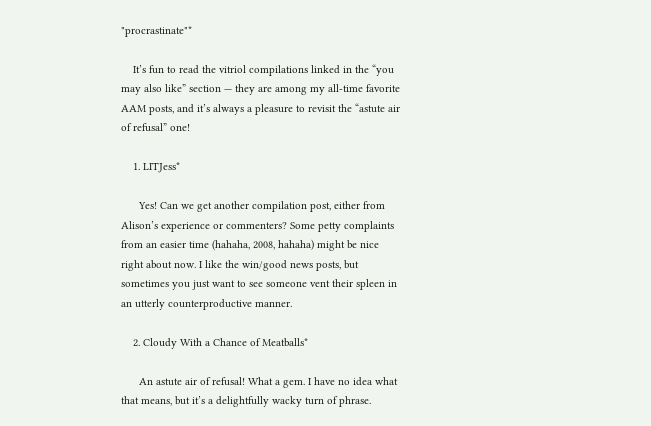"procrastinate"*

    It’s fun to read the vitriol compilations linked in the “you may also like” section — they are among my all-time favorite AAM posts, and it’s always a pleasure to revisit the “astute air of refusal” one!

    1. LITJess*

      Yes! Can we get another compilation post, either from Alison’s experience or commenters? Some petty complaints from an easier time (hahaha, 2008, hahaha) might be nice right about now. I like the win/good news posts, but sometimes you just want to see someone vent their spleen in an utterly counterproductive manner.

    2. Cloudy With a Chance of Meatballs*

      An astute air of refusal! What a gem. I have no idea what that means, but it’s a delightfully wacky turn of phrase.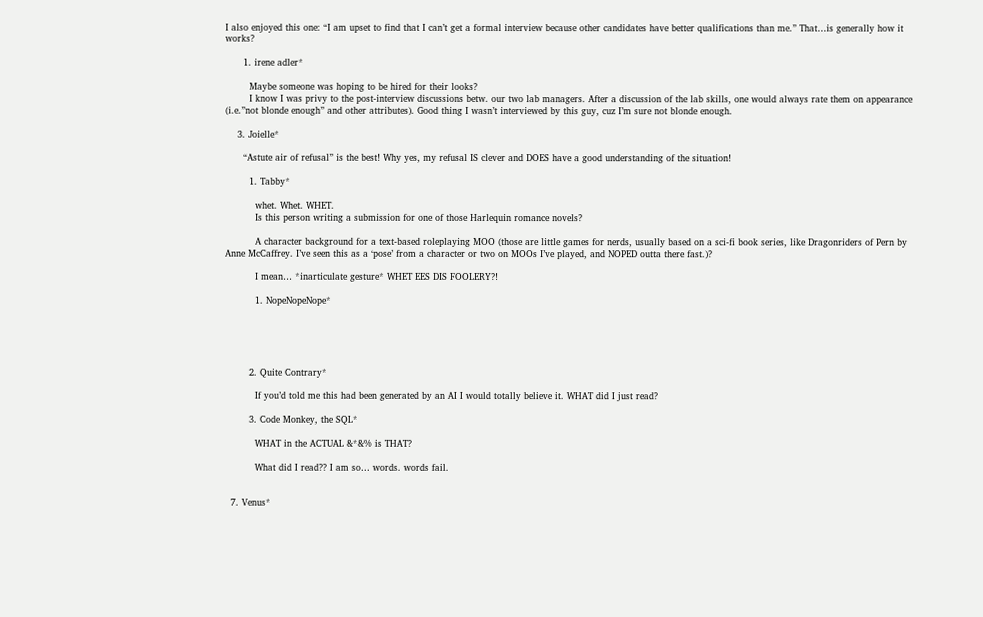I also enjoyed this one: “I am upset to find that I can’t get a formal interview because other candidates have better qualifications than me.” That…is generally how it works?

      1. irene adler*

        Maybe someone was hoping to be hired for their looks?
        I know I was privy to the post-interview discussions betw. our two lab managers. After a discussion of the lab skills, one would always rate them on appearance (i.e.”not blonde enough” and other attributes). Good thing I wasn’t interviewed by this guy, cuz I’m sure not blonde enough.

    3. Joielle*

      “Astute air of refusal” is the best! Why yes, my refusal IS clever and DOES have a good understanding of the situation!

        1. Tabby*

          whet. Whet. WHET.
          Is this person writing a submission for one of those Harlequin romance novels?

          A character background for a text-based roleplaying MOO (those are little games for nerds, usually based on a sci-fi book series, like Dragonriders of Pern by Anne McCaffrey. I’ve seen this as a ‘pose’ from a character or two on MOOs I’ve played, and NOPED outta there fast.)?

          I mean… *inarticulate gesture* WHET EES DIS FOOLERY?!

          1. NopeNopeNope*





        2. Quite Contrary*

          If you’d told me this had been generated by an AI I would totally believe it. WHAT did I just read?

        3. Code Monkey, the SQL*

          WHAT in the ACTUAL &*&% is THAT?

          What did I read?? I am so… words. words fail.


  7. Venus*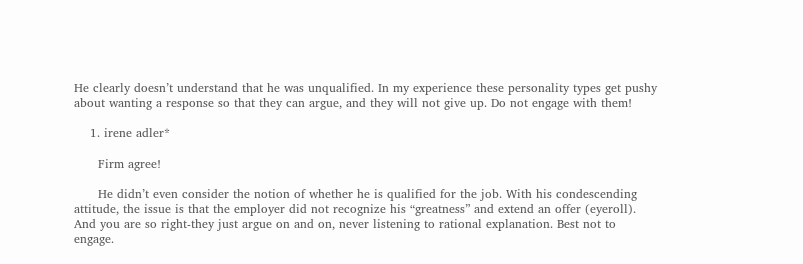He clearly doesn’t understand that he was unqualified. In my experience these personality types get pushy about wanting a response so that they can argue, and they will not give up. Do not engage with them!

    1. irene adler*

      Firm agree!

      He didn’t even consider the notion of whether he is qualified for the job. With his condescending attitude, the issue is that the employer did not recognize his “greatness” and extend an offer (eyeroll). And you are so right-they just argue on and on, never listening to rational explanation. Best not to engage.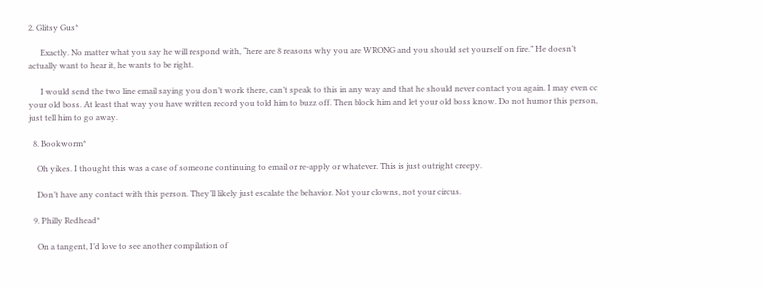2. Glitsy Gus*

      Exactly. No matter what you say he will respond with, “here are 8 reasons why you are WRONG and you should set yourself on fire.” He doesn’t actually want to hear it, he wants to be right.

      I would send the two line email saying you don’t work there, can’t speak to this in any way and that he should never contact you again. I may even cc your old boss. At least that way you have written record you told him to buzz off. Then block him and let your old boss know. Do not humor this person, just tell him to go away.

  8. Bookworm*

    Oh yikes. I thought this was a case of someone continuing to email or re-apply or whatever. This is just outright creepy.

    Don’t have any contact with this person. They’ll likely just escalate the behavior. Not your clowns, not your circus.

  9. Philly Redhead*

    On a tangent, I’d love to see another compilation of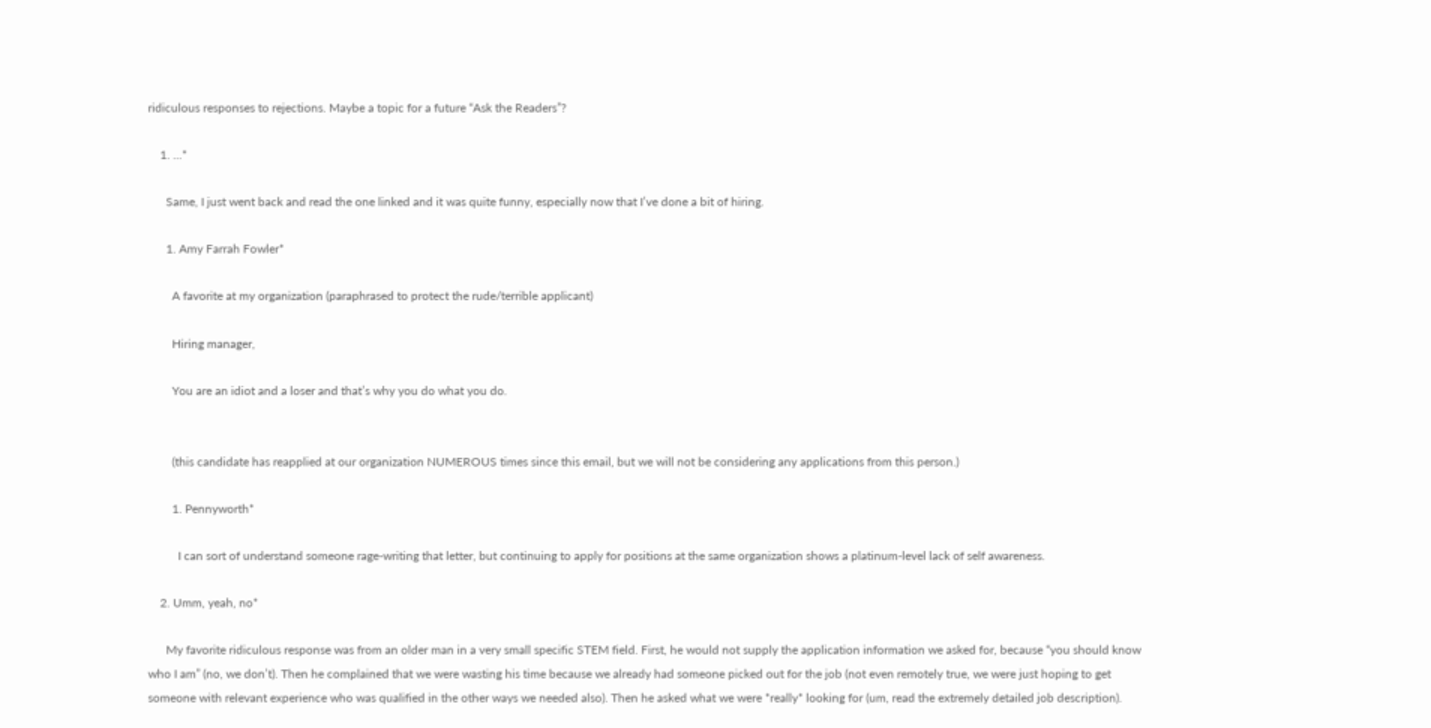ridiculous responses to rejections. Maybe a topic for a future “Ask the Readers”?

    1. ...*

      Same, I just went back and read the one linked and it was quite funny, especially now that I’ve done a bit of hiring.

      1. Amy Farrah Fowler*

        A favorite at my organization (paraphrased to protect the rude/terrible applicant)

        Hiring manager,

        You are an idiot and a loser and that’s why you do what you do.


        (this candidate has reapplied at our organization NUMEROUS times since this email, but we will not be considering any applications from this person.)

        1. Pennyworth*

          I can sort of understand someone rage-writing that letter, but continuing to apply for positions at the same organization shows a platinum-level lack of self awareness.

    2. Umm, yeah, no*

      My favorite ridiculous response was from an older man in a very small specific STEM field. First, he would not supply the application information we asked for, because “you should know who I am” (no, we don’t). Then he complained that we were wasting his time because we already had someone picked out for the job (not even remotely true, we were just hoping to get someone with relevant experience who was qualified in the other ways we needed also). Then he asked what we were *really* looking for (um, read the extremely detailed job description).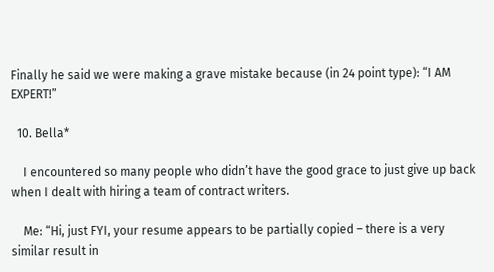Finally he said we were making a grave mistake because (in 24 point type): “I AM EXPERT!”

  10. Bella*

    I encountered so many people who didn’t have the good grace to just give up back when I dealt with hiring a team of contract writers.

    Me: “Hi, just FYI, your resume appears to be partially copied – there is a very similar result in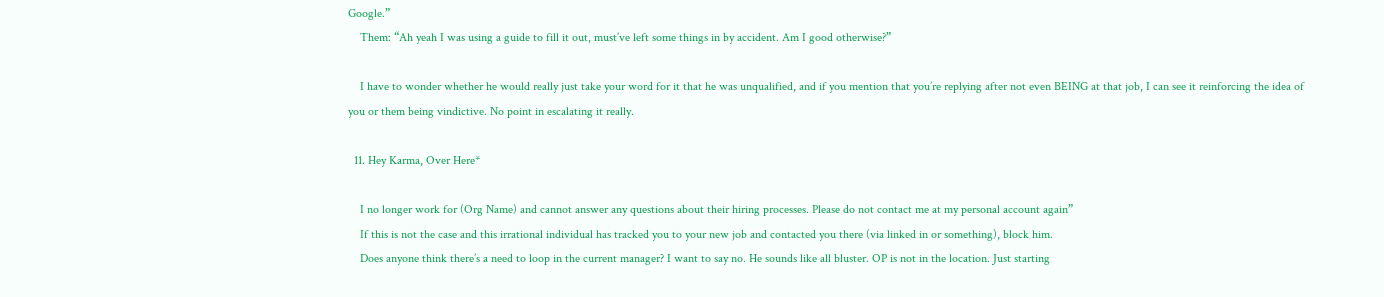Google.”
    Them: “Ah yeah I was using a guide to fill it out, must’ve left some things in by accident. Am I good otherwise?”

    I have to wonder whether he would really just take your word for it that he was unqualified, and if you mention that you’re replying after not even BEING at that job, I can see it reinforcing the idea of you or them being vindictive. No point in escalating it really.

  11. Hey Karma, Over Here*

    I no longer work for (Org Name) and cannot answer any questions about their hiring processes. Please do not contact me at my personal account again”
    If this is not the case and this irrational individual has tracked you to your new job and contacted you there (via linked in or something), block him.
    Does anyone think there’s a need to loop in the current manager? I want to say no. He sounds like all bluster. OP is not in the location. Just starting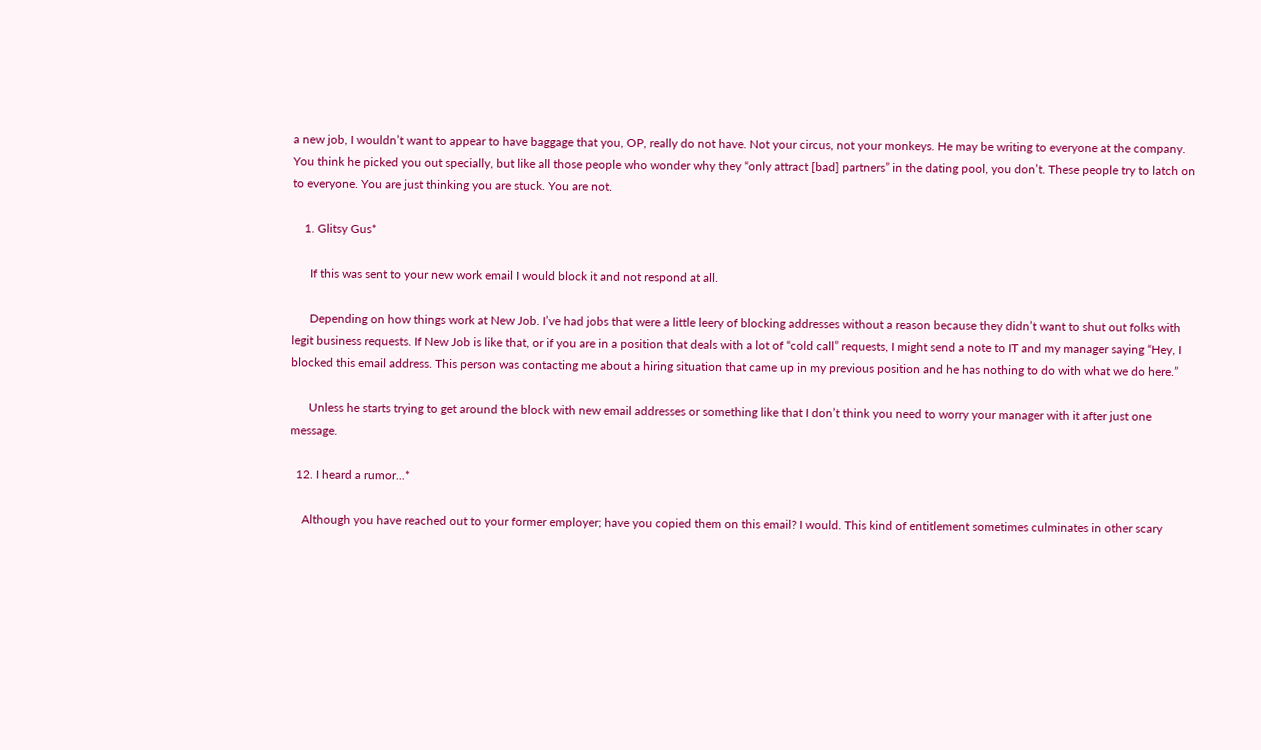a new job, I wouldn’t want to appear to have baggage that you, OP, really do not have. Not your circus, not your monkeys. He may be writing to everyone at the company. You think he picked you out specially, but like all those people who wonder why they “only attract [bad] partners” in the dating pool, you don’t. These people try to latch on to everyone. You are just thinking you are stuck. You are not.

    1. Glitsy Gus*

      If this was sent to your new work email I would block it and not respond at all.

      Depending on how things work at New Job. I’ve had jobs that were a little leery of blocking addresses without a reason because they didn’t want to shut out folks with legit business requests. If New Job is like that, or if you are in a position that deals with a lot of “cold call” requests, I might send a note to IT and my manager saying “Hey, I blocked this email address. This person was contacting me about a hiring situation that came up in my previous position and he has nothing to do with what we do here.”

      Unless he starts trying to get around the block with new email addresses or something like that I don’t think you need to worry your manager with it after just one message.

  12. I heard a rumor...*

    Although you have reached out to your former employer; have you copied them on this email? I would. This kind of entitlement sometimes culminates in other scary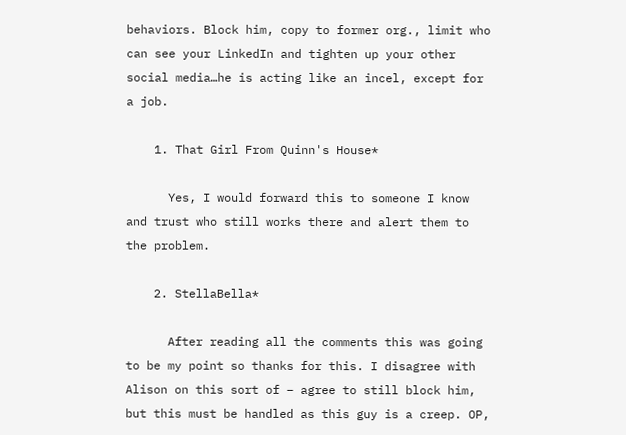behaviors. Block him, copy to former org., limit who can see your LinkedIn and tighten up your other social media…he is acting like an incel, except for a job.

    1. That Girl From Quinn's House*

      Yes, I would forward this to someone I know and trust who still works there and alert them to the problem.

    2. StellaBella*

      After reading all the comments this was going to be my point so thanks for this. I disagree with Alison on this sort of – agree to still block him, but this must be handled as this guy is a creep. OP,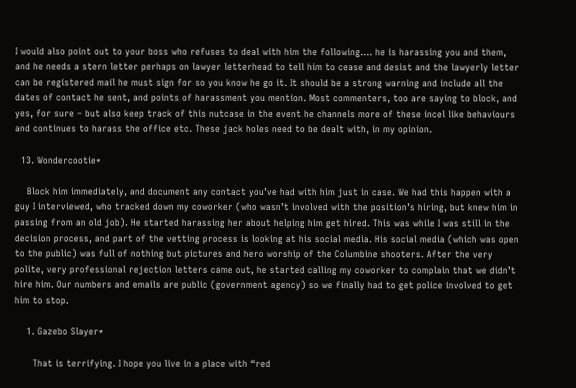I would also point out to your boss who refuses to deal with him the following…. he is harassing you and them, and he needs a stern letter perhaps on lawyer letterhead to tell him to cease and desist and the lawyerly letter can be registered mail he must sign for so you know he go it. It should be a strong warning and include all the dates of contact he sent, and points of harassment you mention. Most commenters, too are saying to block, and yes, for sure – but also keep track of this nutcase in the event he channels more of these incel like behaviours and continues to harass the office etc. These jack holes need to be dealt with, in my opinion.

  13. Wondercootie*

    Block him immediately, and document any contact you’ve had with him just in case. We had this happen with a guy I interviewed, who tracked down my coworker (who wasn’t involved with the position’s hiring, but knew him in passing from an old job). He started harassing her about helping him get hired. This was while I was still in the decision process, and part of the vetting process is looking at his social media. His social media (which was open to the public) was full of nothing but pictures and hero worship of the Columbine shooters. After the very polite, very professional rejection letters came out, he started calling my coworker to complain that we didn’t hire him. Our numbers and emails are public (government agency) so we finally had to get police involved to get him to stop.

    1. Gazebo Slayer*

      That is terrifying. I hope you live in a place with “red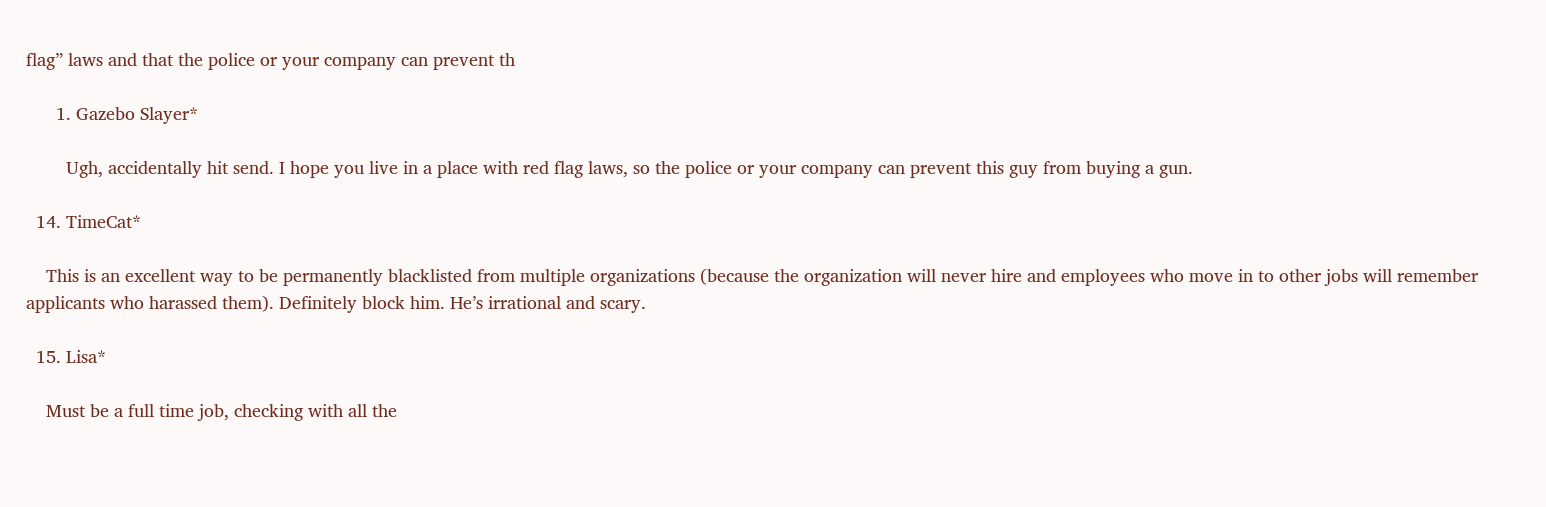flag” laws and that the police or your company can prevent th

      1. Gazebo Slayer*

        Ugh, accidentally hit send. I hope you live in a place with red flag laws, so the police or your company can prevent this guy from buying a gun.

  14. TimeCat*

    This is an excellent way to be permanently blacklisted from multiple organizations (because the organization will never hire and employees who move in to other jobs will remember applicants who harassed them). Definitely block him. He’s irrational and scary.

  15. Lisa*

    Must be a full time job, checking with all the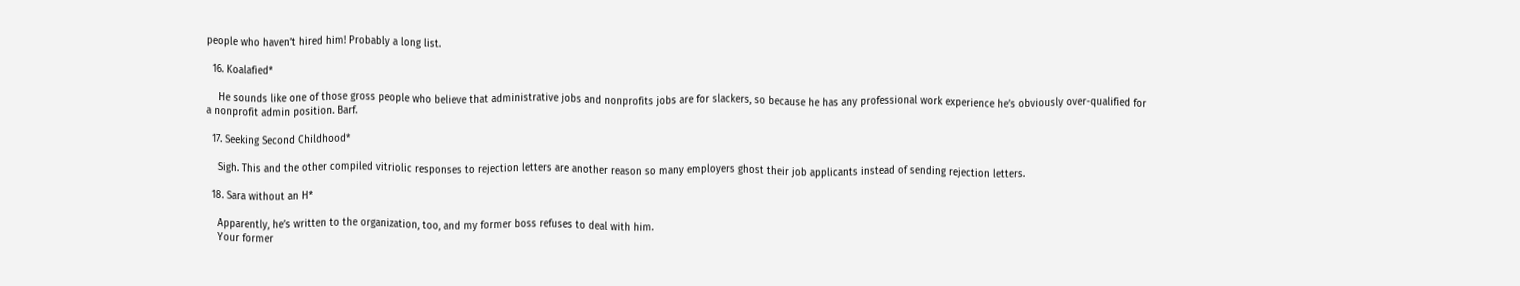people who haven’t hired him! Probably a long list.

  16. Koalafied*

    He sounds like one of those gross people who believe that administrative jobs and nonprofits jobs are for slackers, so because he has any professional work experience he’s obviously over-qualified for a nonprofit admin position. Barf.

  17. Seeking Second Childhood*

    Sigh. This and the other compiled vitriolic responses to rejection letters are another reason so many employers ghost their job applicants instead of sending rejection letters.

  18. Sara without an H*

    Apparently, he’s written to the organization, too, and my former boss refuses to deal with him.
    Your former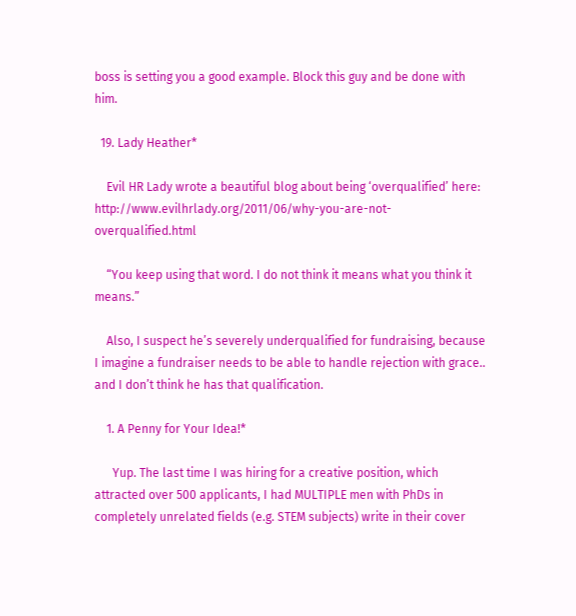boss is setting you a good example. Block this guy and be done with him.

  19. Lady Heather*

    Evil HR Lady wrote a beautiful blog about being ‘overqualified’ here: http://www.evilhrlady.org/2011/06/why-you-are-not-overqualified.html

    “You keep using that word. I do not think it means what you think it means.”

    Also, I suspect he’s severely underqualified for fundraising, because I imagine a fundraiser needs to be able to handle rejection with grace.. and I don’t think he has that qualification.

    1. A Penny for Your Idea!*

      Yup. The last time I was hiring for a creative position, which attracted over 500 applicants, I had MULTIPLE men with PhDs in completely unrelated fields (e.g. STEM subjects) write in their cover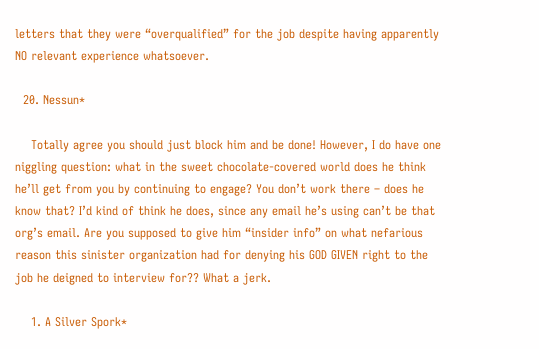letters that they were “overqualified” for the job despite having apparently NO relevant experience whatsoever.

  20. Nessun*

    Totally agree you should just block him and be done! However, I do have one niggling question: what in the sweet chocolate-covered world does he think he’ll get from you by continuing to engage? You don’t work there – does he know that? I’d kind of think he does, since any email he’s using can’t be that org’s email. Are you supposed to give him “insider info” on what nefarious reason this sinister organization had for denying his GOD GIVEN right to the job he deigned to interview for?? What a jerk.

    1. A Silver Spork*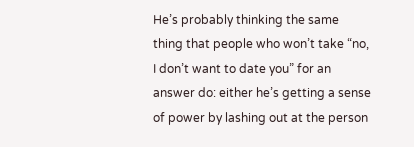He’s probably thinking the same thing that people who won’t take “no, I don’t want to date you” for an answer do: either he’s getting a sense of power by lashing out at the person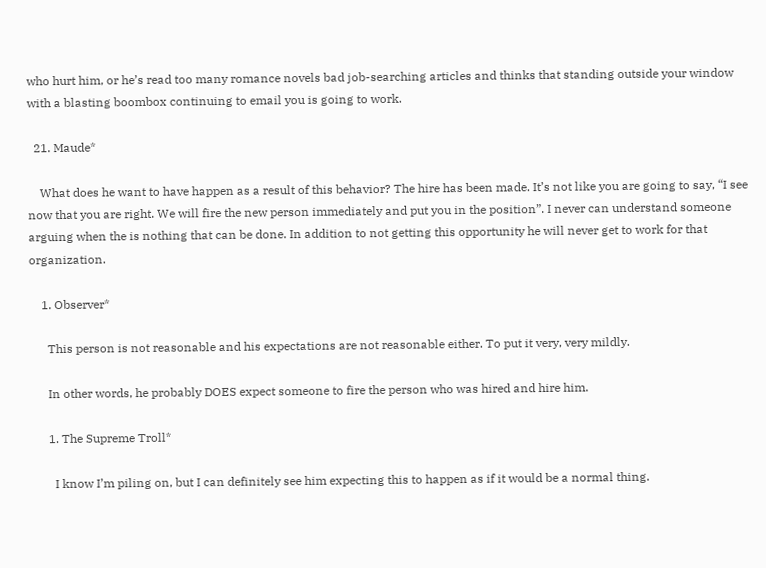who hurt him, or he’s read too many romance novels bad job-searching articles and thinks that standing outside your window with a blasting boombox continuing to email you is going to work.

  21. Maude*

    What does he want to have happen as a result of this behavior? The hire has been made. It’s not like you are going to say, “I see now that you are right. We will fire the new person immediately and put you in the position”. I never can understand someone arguing when the is nothing that can be done. In addition to not getting this opportunity he will never get to work for that organization.

    1. Observer*

      This person is not reasonable and his expectations are not reasonable either. To put it very, very mildly.

      In other words, he probably DOES expect someone to fire the person who was hired and hire him.

      1. The Supreme Troll*

        I know I’m piling on, but I can definitely see him expecting this to happen as if it would be a normal thing.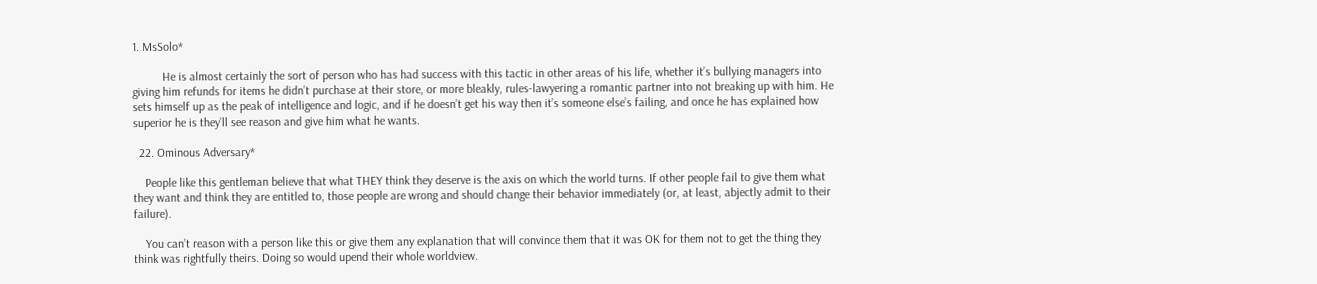1. MsSolo*

          He is almost certainly the sort of person who has had success with this tactic in other areas of his life, whether it’s bullying managers into giving him refunds for items he didn’t purchase at their store, or more bleakly, rules-lawyering a romantic partner into not breaking up with him. He sets himself up as the peak of intelligence and logic, and if he doesn’t get his way then it’s someone else’s failing, and once he has explained how superior he is they’ll see reason and give him what he wants.

  22. Ominous Adversary*

    People like this gentleman believe that what THEY think they deserve is the axis on which the world turns. If other people fail to give them what they want and think they are entitled to, those people are wrong and should change their behavior immediately (or, at least, abjectly admit to their failure).

    You can’t reason with a person like this or give them any explanation that will convince them that it was OK for them not to get the thing they think was rightfully theirs. Doing so would upend their whole worldview.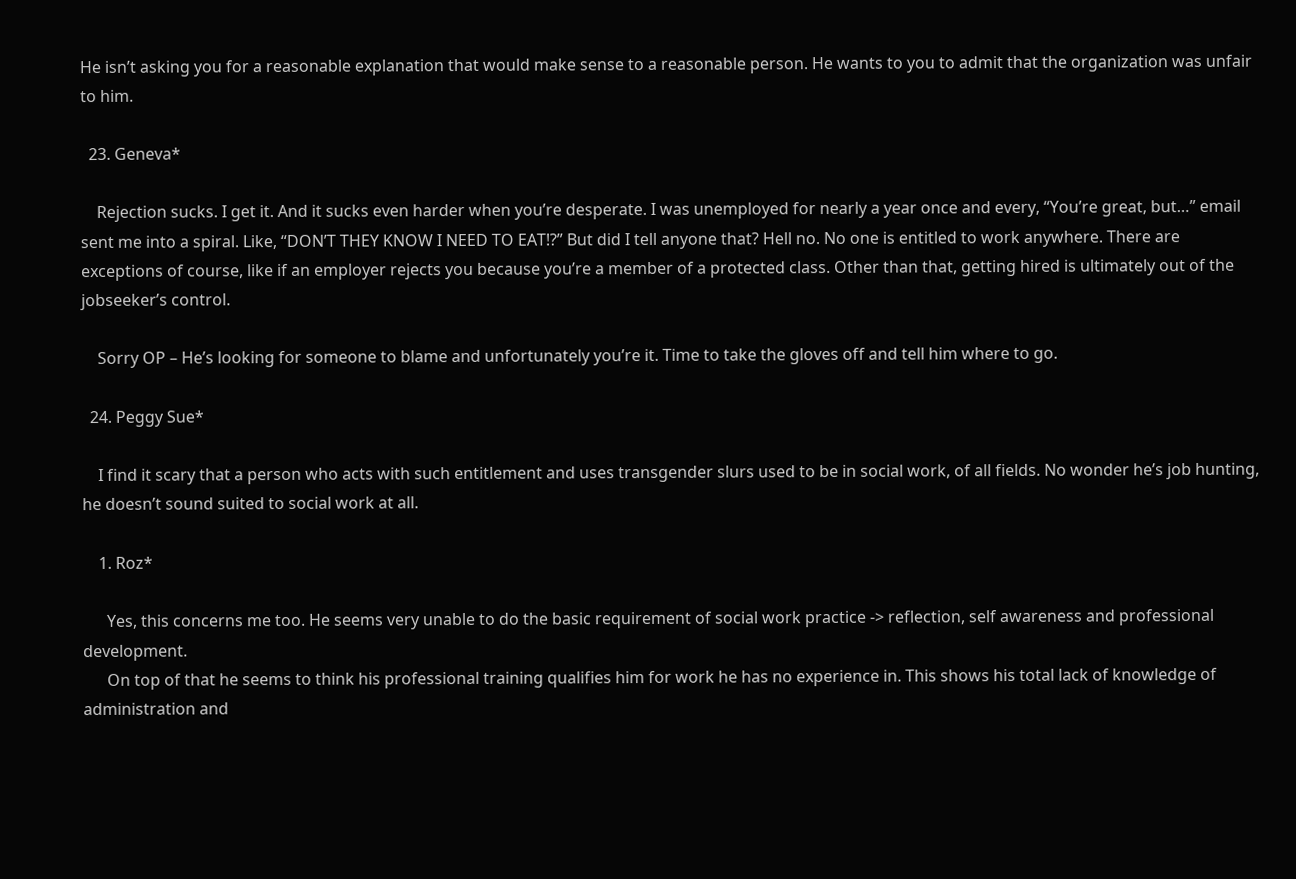He isn’t asking you for a reasonable explanation that would make sense to a reasonable person. He wants to you to admit that the organization was unfair to him.

  23. Geneva*

    Rejection sucks. I get it. And it sucks even harder when you’re desperate. I was unemployed for nearly a year once and every, “You’re great, but…” email sent me into a spiral. Like, “DON’T THEY KNOW I NEED TO EAT!?” But did I tell anyone that? Hell no. No one is entitled to work anywhere. There are exceptions of course, like if an employer rejects you because you’re a member of a protected class. Other than that, getting hired is ultimately out of the jobseeker’s control.

    Sorry OP – He’s looking for someone to blame and unfortunately you’re it. Time to take the gloves off and tell him where to go.

  24. Peggy Sue*

    I find it scary that a person who acts with such entitlement and uses transgender slurs used to be in social work, of all fields. No wonder he’s job hunting, he doesn’t sound suited to social work at all.

    1. Roz*

      Yes, this concerns me too. He seems very unable to do the basic requirement of social work practice -> reflection, self awareness and professional development.
      On top of that he seems to think his professional training qualifies him for work he has no experience in. This shows his total lack of knowledge of administration and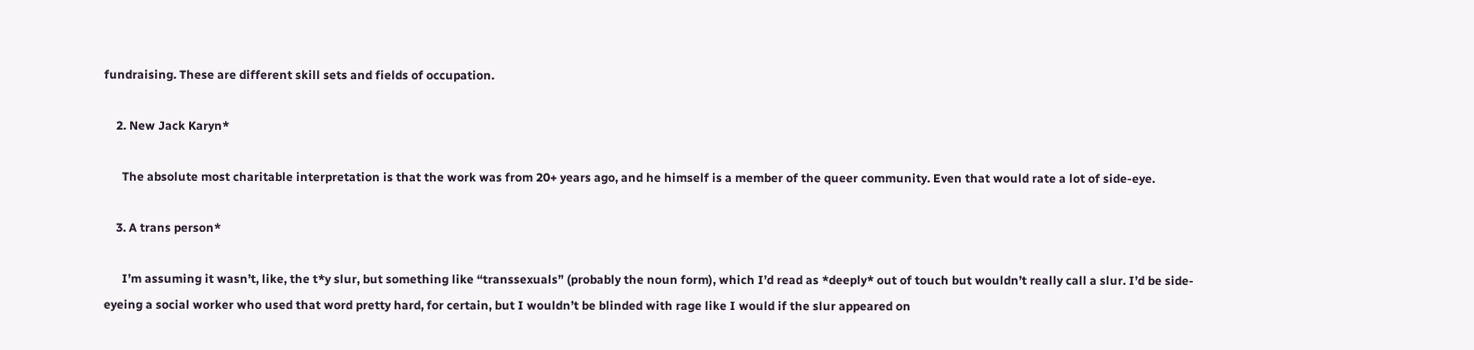fundraising. These are different skill sets and fields of occupation.

    2. New Jack Karyn*

      The absolute most charitable interpretation is that the work was from 20+ years ago, and he himself is a member of the queer community. Even that would rate a lot of side-eye.

    3. A trans person*

      I’m assuming it wasn’t, like, the t*y slur, but something like “transsexuals” (probably the noun form), which I’d read as *deeply* out of touch but wouldn’t really call a slur. I’d be side-eyeing a social worker who used that word pretty hard, for certain, but I wouldn’t be blinded with rage like I would if the slur appeared on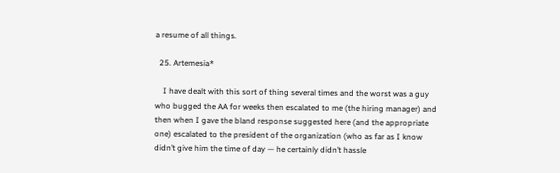a resume of all things.

  25. Artemesia*

    I have dealt with this sort of thing several times and the worst was a guy who bugged the AA for weeks then escalated to me (the hiring manager) and then when I gave the bland response suggested here (and the appropriate one) escalated to the president of the organization (who as far as I know didn’t give him the time of day — he certainly didn’t hassle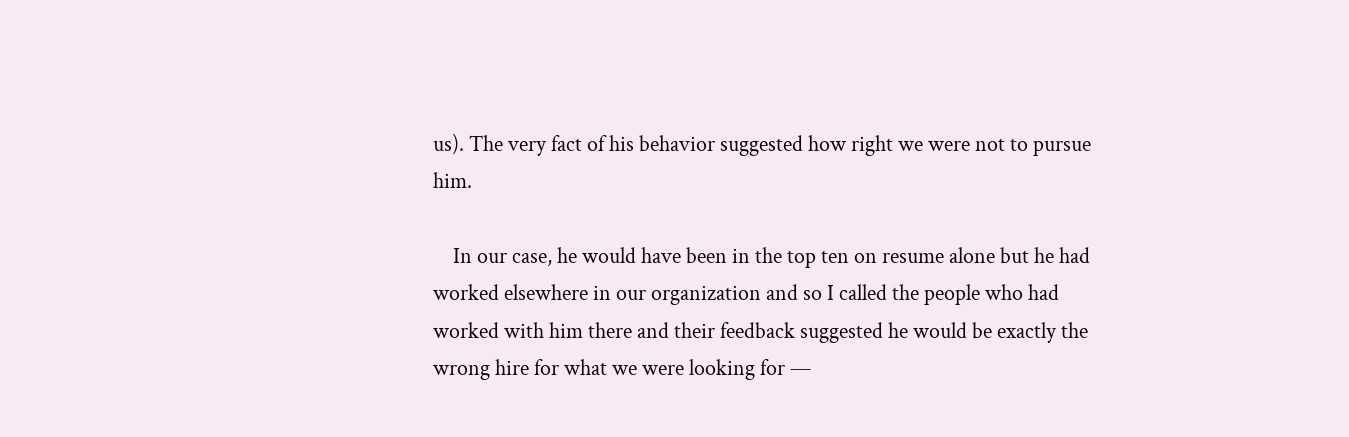us). The very fact of his behavior suggested how right we were not to pursue him.

    In our case, he would have been in the top ten on resume alone but he had worked elsewhere in our organization and so I called the people who had worked with him there and their feedback suggested he would be exactly the wrong hire for what we were looking for —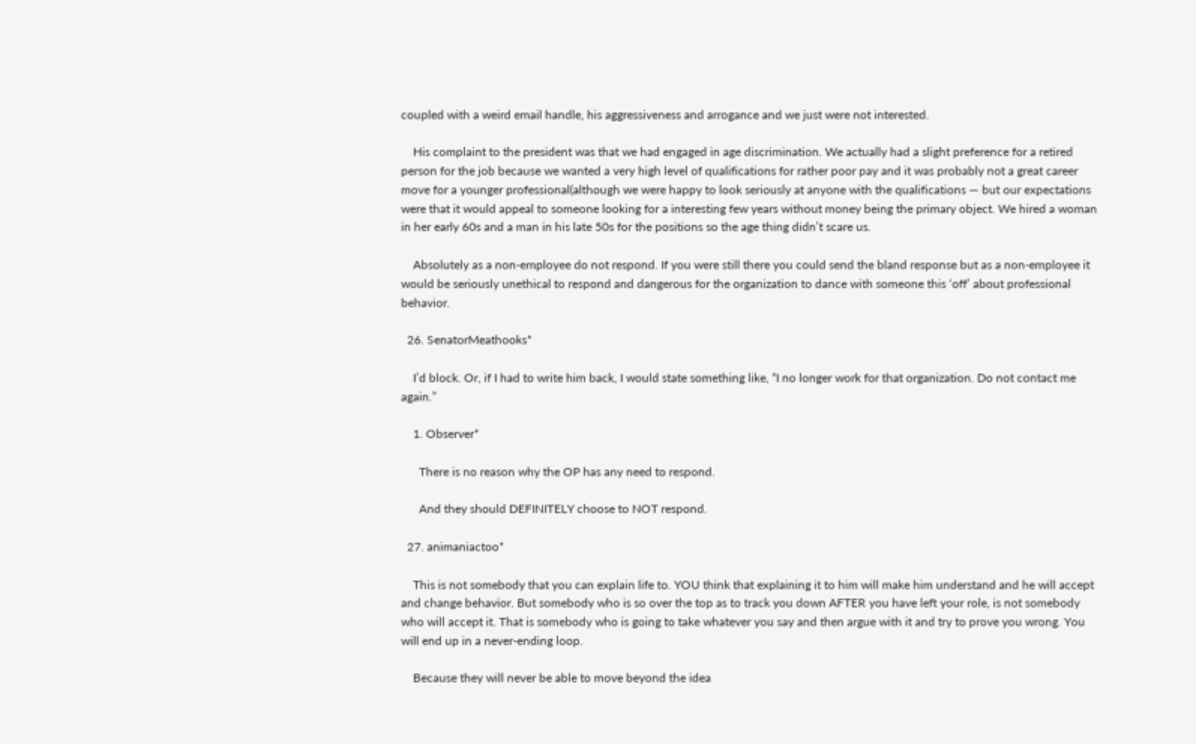coupled with a weird email handle, his aggressiveness and arrogance and we just were not interested.

    His complaint to the president was that we had engaged in age discrimination. We actually had a slight preference for a retired person for the job because we wanted a very high level of qualifications for rather poor pay and it was probably not a great career move for a younger professional(although we were happy to look seriously at anyone with the qualifications — but our expectations were that it would appeal to someone looking for a interesting few years without money being the primary object. We hired a woman in her early 60s and a man in his late 50s for the positions so the age thing didn’t scare us.

    Absolutely as a non-employee do not respond. If you were still there you could send the bland response but as a non-employee it would be seriously unethical to respond and dangerous for the organization to dance with someone this ‘off’ about professional behavior.

  26. SenatorMeathooks*

    I’d block. Or, if I had to write him back, I would state something like, “I no longer work for that organization. Do not contact me again.”

    1. Observer*

      There is no reason why the OP has any need to respond.

      And they should DEFINITELY choose to NOT respond.

  27. animaniactoo*

    This is not somebody that you can explain life to. YOU think that explaining it to him will make him understand and he will accept and change behavior. But somebody who is so over the top as to track you down AFTER you have left your role, is not somebody who will accept it. That is somebody who is going to take whatever you say and then argue with it and try to prove you wrong. You will end up in a never-ending loop.

    Because they will never be able to move beyond the idea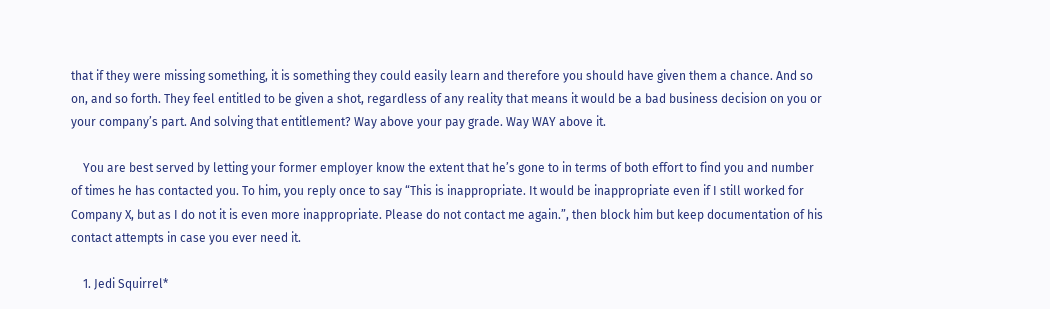that if they were missing something, it is something they could easily learn and therefore you should have given them a chance. And so on, and so forth. They feel entitled to be given a shot, regardless of any reality that means it would be a bad business decision on you or your company’s part. And solving that entitlement? Way above your pay grade. Way WAY above it.

    You are best served by letting your former employer know the extent that he’s gone to in terms of both effort to find you and number of times he has contacted you. To him, you reply once to say “This is inappropriate. It would be inappropriate even if I still worked for Company X, but as I do not it is even more inappropriate. Please do not contact me again.”, then block him but keep documentation of his contact attempts in case you ever need it.

    1. Jedi Squirrel*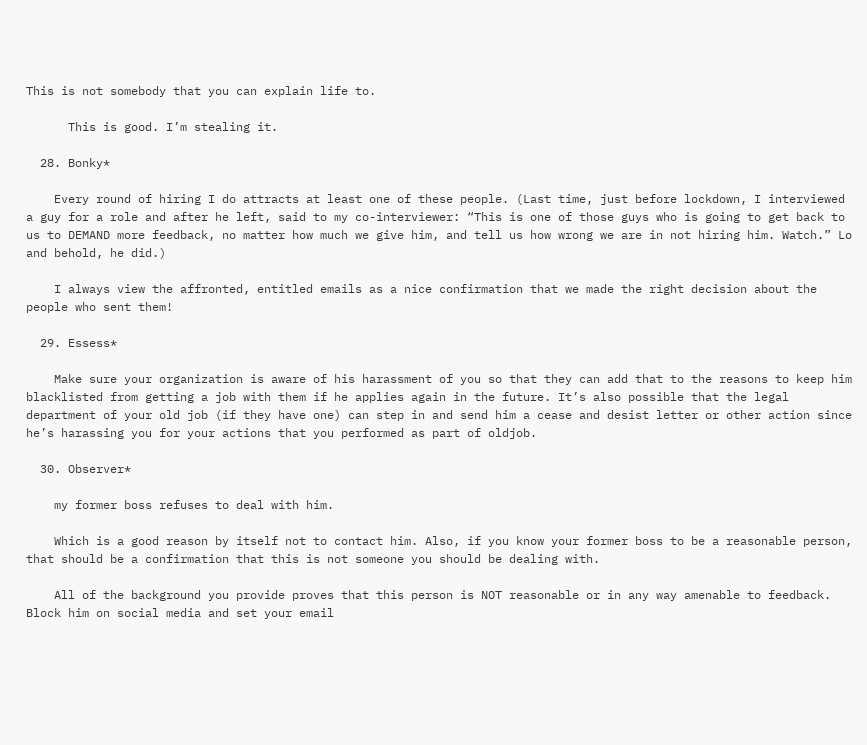This is not somebody that you can explain life to.

      This is good. I’m stealing it.

  28. Bonky*

    Every round of hiring I do attracts at least one of these people. (Last time, just before lockdown, I interviewed a guy for a role and after he left, said to my co-interviewer: “This is one of those guys who is going to get back to us to DEMAND more feedback, no matter how much we give him, and tell us how wrong we are in not hiring him. Watch.” Lo and behold, he did.)

    I always view the affronted, entitled emails as a nice confirmation that we made the right decision about the people who sent them!

  29. Essess*

    Make sure your organization is aware of his harassment of you so that they can add that to the reasons to keep him blacklisted from getting a job with them if he applies again in the future. It’s also possible that the legal department of your old job (if they have one) can step in and send him a cease and desist letter or other action since he’s harassing you for your actions that you performed as part of oldjob.

  30. Observer*

    my former boss refuses to deal with him.

    Which is a good reason by itself not to contact him. Also, if you know your former boss to be a reasonable person, that should be a confirmation that this is not someone you should be dealing with.

    All of the background you provide proves that this person is NOT reasonable or in any way amenable to feedback. Block him on social media and set your email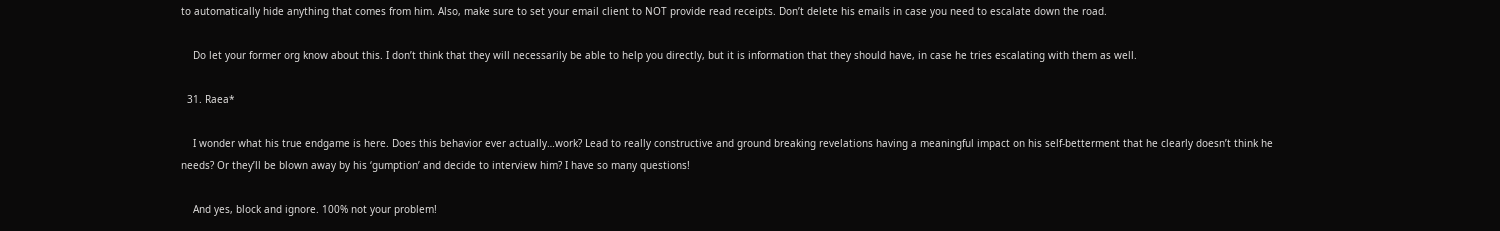to automatically hide anything that comes from him. Also, make sure to set your email client to NOT provide read receipts. Don’t delete his emails in case you need to escalate down the road.

    Do let your former org know about this. I don’t think that they will necessarily be able to help you directly, but it is information that they should have, in case he tries escalating with them as well.

  31. Raea*

    I wonder what his true endgame is here. Does this behavior ever actually…work? Lead to really constructive and ground breaking revelations having a meaningful impact on his self-betterment that he clearly doesn’t think he needs? Or they’ll be blown away by his ‘gumption’ and decide to interview him? I have so many questions!

    And yes, block and ignore. 100% not your problem!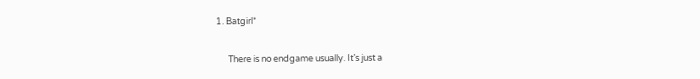1. Batgirl*

      There is no endgame usually. It’s just a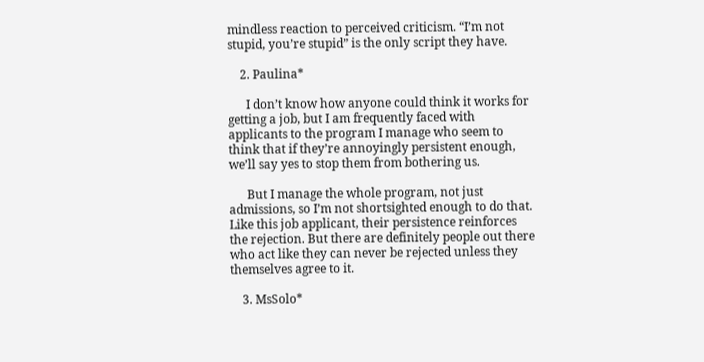mindless reaction to perceived criticism. “I’m not stupid, you’re stupid” is the only script they have.

    2. Paulina*

      I don’t know how anyone could think it works for getting a job, but I am frequently faced with applicants to the program I manage who seem to think that if they’re annoyingly persistent enough, we’ll say yes to stop them from bothering us.

      But I manage the whole program, not just admissions, so I’m not shortsighted enough to do that. Like this job applicant, their persistence reinforces the rejection. But there are definitely people out there who act like they can never be rejected unless they themselves agree to it.

    3. MsSolo*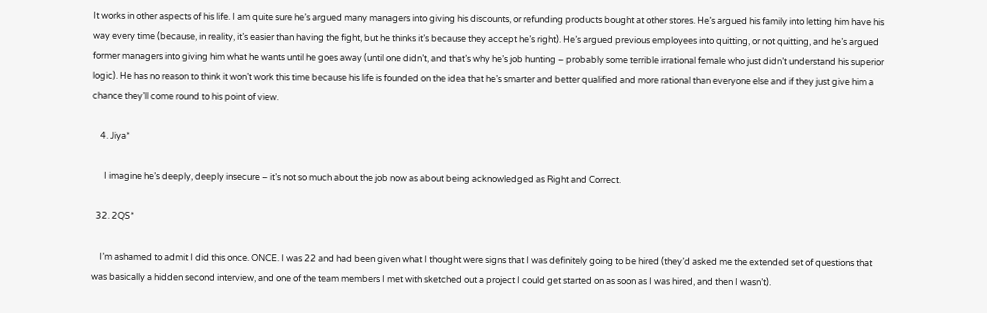It works in other aspects of his life. I am quite sure he’s argued many managers into giving his discounts, or refunding products bought at other stores. He’s argued his family into letting him have his way every time (because, in reality, it’s easier than having the fight, but he thinks it’s because they accept he’s right). He’s argued previous employees into quitting, or not quitting, and he’s argued former managers into giving him what he wants until he goes away (until one didn’t, and that’s why he’s job hunting – probably some terrible irrational female who just didn’t understand his superior logic). He has no reason to think it won’t work this time because his life is founded on the idea that he’s smarter and better qualified and more rational than everyone else and if they just give him a chance they’ll come round to his point of view.

    4. Jiya*

      I imagine he’s deeply, deeply insecure – it’s not so much about the job now as about being acknowledged as Right and Correct.

  32. 2QS*

    I’m ashamed to admit I did this once. ONCE. I was 22 and had been given what I thought were signs that I was definitely going to be hired (they’d asked me the extended set of questions that was basically a hidden second interview, and one of the team members I met with sketched out a project I could get started on as soon as I was hired, and then I wasn’t).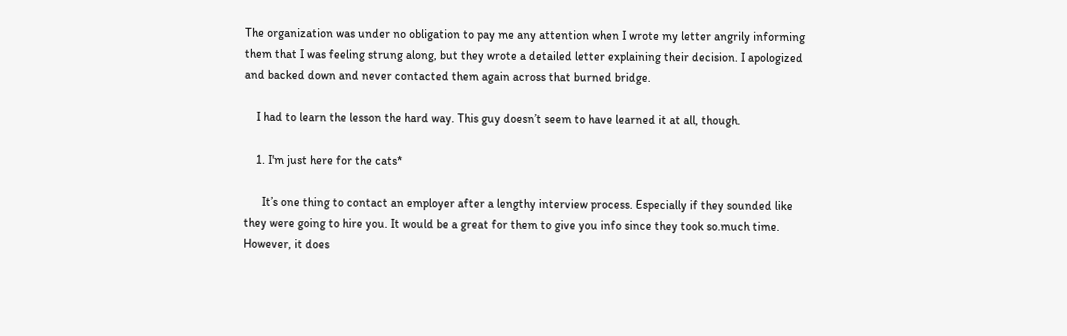The organization was under no obligation to pay me any attention when I wrote my letter angrily informing them that I was feeling strung along, but they wrote a detailed letter explaining their decision. I apologized and backed down and never contacted them again across that burned bridge.

    I had to learn the lesson the hard way. This guy doesn’t seem to have learned it at all, though.

    1. I'm just here for the cats*

      It’s one thing to contact an employer after a lengthy interview process. Especially if they sounded like they were going to hire you. It would be a great for them to give you info since they took so.much time. However, it does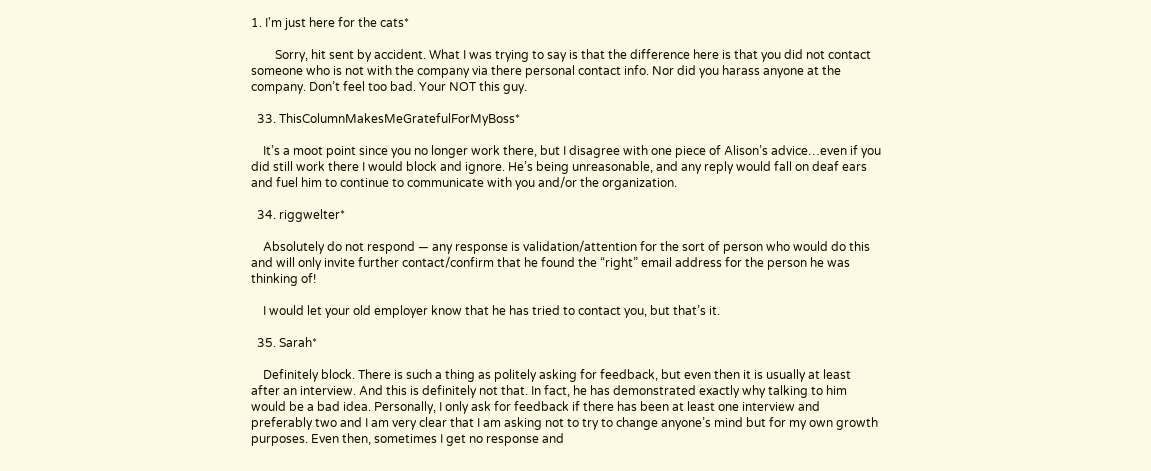1. I'm just here for the cats*

        Sorry, hit sent by accident. What I was trying to say is that the difference here is that you did not contact someone who is not with the company via there personal contact info. Nor did you harass anyone at the company. Don’t feel too bad. Your NOT this guy.

  33. ThisColumnMakesMeGratefulForMyBoss*

    It’s a moot point since you no longer work there, but I disagree with one piece of Alison’s advice…even if you did still work there I would block and ignore. He’s being unreasonable, and any reply would fall on deaf ears and fuel him to continue to communicate with you and/or the organization.

  34. riggwelter*

    Absolutely do not respond — any response is validation/attention for the sort of person who would do this and will only invite further contact/confirm that he found the “right” email address for the person he was thinking of!

    I would let your old employer know that he has tried to contact you, but that’s it.

  35. Sarah*

    Definitely block. There is such a thing as politely asking for feedback, but even then it is usually at least after an interview. And this is definitely not that. In fact, he has demonstrated exactly why talking to him would be a bad idea. Personally, I only ask for feedback if there has been at least one interview and preferably two and I am very clear that I am asking not to try to change anyone’s mind but for my own growth purposes. Even then, sometimes I get no response and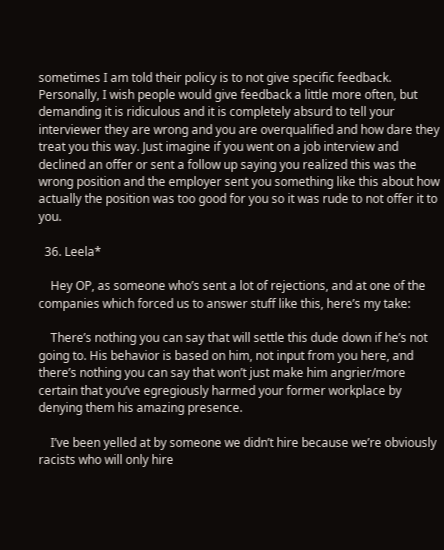sometimes I am told their policy is to not give specific feedback. Personally, I wish people would give feedback a little more often, but demanding it is ridiculous and it is completely absurd to tell your interviewer they are wrong and you are overqualified and how dare they treat you this way. Just imagine if you went on a job interview and declined an offer or sent a follow up saying you realized this was the wrong position and the employer sent you something like this about how actually the position was too good for you so it was rude to not offer it to you.

  36. Leela*

    Hey OP, as someone who’s sent a lot of rejections, and at one of the companies which forced us to answer stuff like this, here’s my take:

    There’s nothing you can say that will settle this dude down if he’s not going to. His behavior is based on him, not input from you here, and there’s nothing you can say that won’t just make him angrier/more certain that you’ve egregiously harmed your former workplace by denying them his amazing presence.

    I’ve been yelled at by someone we didn’t hire because we’re obviously racists who will only hire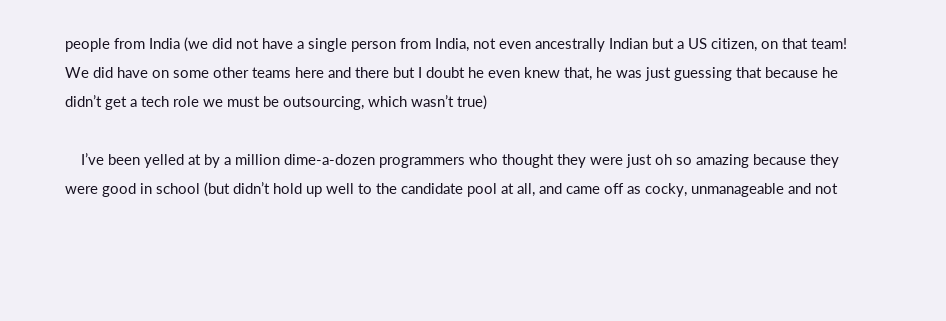people from India (we did not have a single person from India, not even ancestrally Indian but a US citizen, on that team! We did have on some other teams here and there but I doubt he even knew that, he was just guessing that because he didn’t get a tech role we must be outsourcing, which wasn’t true)

    I’ve been yelled at by a million dime-a-dozen programmers who thought they were just oh so amazing because they were good in school (but didn’t hold up well to the candidate pool at all, and came off as cocky, unmanageable and not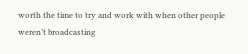worth the time to try and work with when other people weren’t broadcasting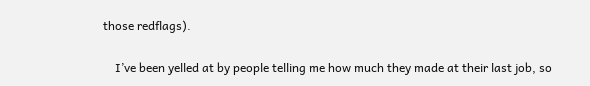those redflags).

    I’ve been yelled at by people telling me how much they made at their last job, so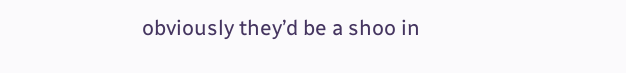obviously they’d be a shoo in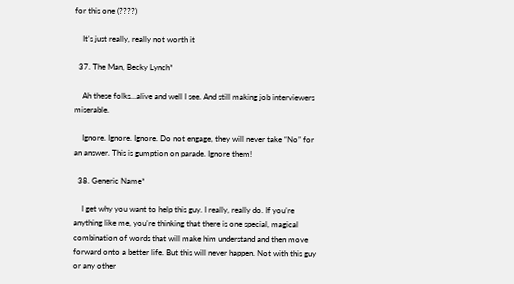for this one (????)

    It’s just really, really not worth it

  37. The Man, Becky Lynch*

    Ah these folks…alive and well I see. And still making job interviewers miserable.

    Ignore. Ignore. Ignore. Do not engage, they will never take “No” for an answer. This is gumption on parade. Ignore them!

  38. Generic Name*

    I get why you want to help this guy. I really, really do. If you’re anything like me, you’re thinking that there is one special, magical combination of words that will make him understand and then move forward onto a better life. But this will never happen. Not with this guy or any other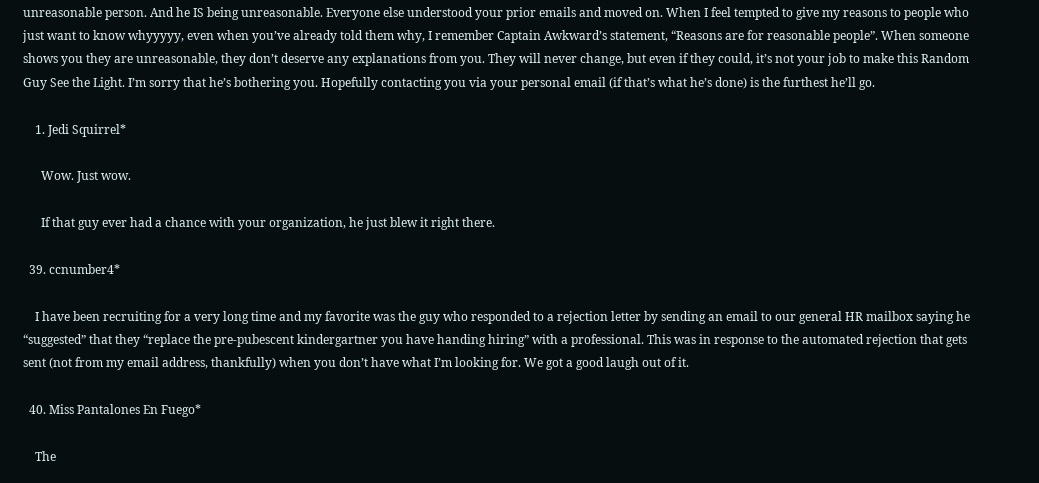unreasonable person. And he IS being unreasonable. Everyone else understood your prior emails and moved on. When I feel tempted to give my reasons to people who just want to know whyyyyy, even when you’ve already told them why, I remember Captain Awkward’s statement, “Reasons are for reasonable people”. When someone shows you they are unreasonable, they don’t deserve any explanations from you. They will never change, but even if they could, it’s not your job to make this Random Guy See the Light. I’m sorry that he’s bothering you. Hopefully contacting you via your personal email (if that’s what he’s done) is the furthest he’ll go.

    1. Jedi Squirrel*

      Wow. Just wow.

      If that guy ever had a chance with your organization, he just blew it right there.

  39. ccnumber4*

    I have been recruiting for a very long time and my favorite was the guy who responded to a rejection letter by sending an email to our general HR mailbox saying he “suggested” that they “replace the pre-pubescent kindergartner you have handing hiring” with a professional. This was in response to the automated rejection that gets sent (not from my email address, thankfully) when you don’t have what I’m looking for. We got a good laugh out of it.

  40. Miss Pantalones En Fuego*

    The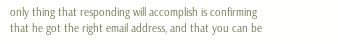only thing that responding will accomplish is confirming that he got the right email address, and that you can be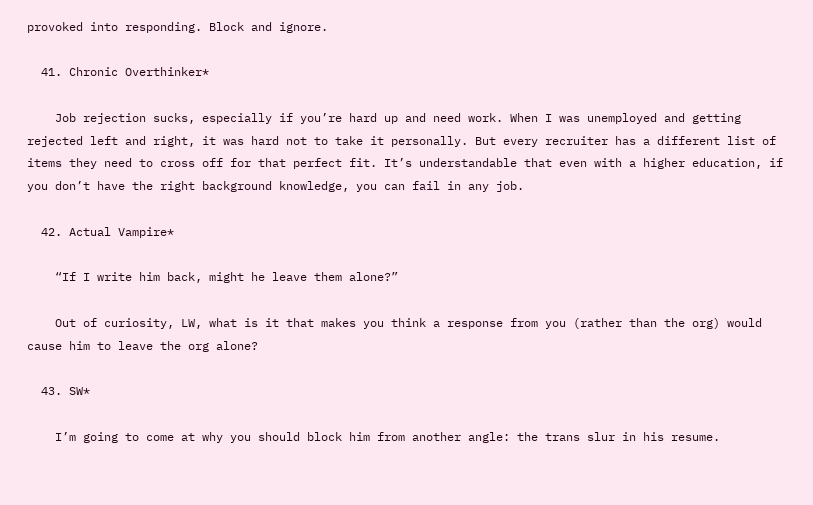provoked into responding. Block and ignore.

  41. Chronic Overthinker*

    Job rejection sucks, especially if you’re hard up and need work. When I was unemployed and getting rejected left and right, it was hard not to take it personally. But every recruiter has a different list of items they need to cross off for that perfect fit. It’s understandable that even with a higher education, if you don’t have the right background knowledge, you can fail in any job.

  42. Actual Vampire*

    “If I write him back, might he leave them alone?”

    Out of curiosity, LW, what is it that makes you think a response from you (rather than the org) would cause him to leave the org alone?

  43. SW*

    I’m going to come at why you should block him from another angle: the trans slur in his resume.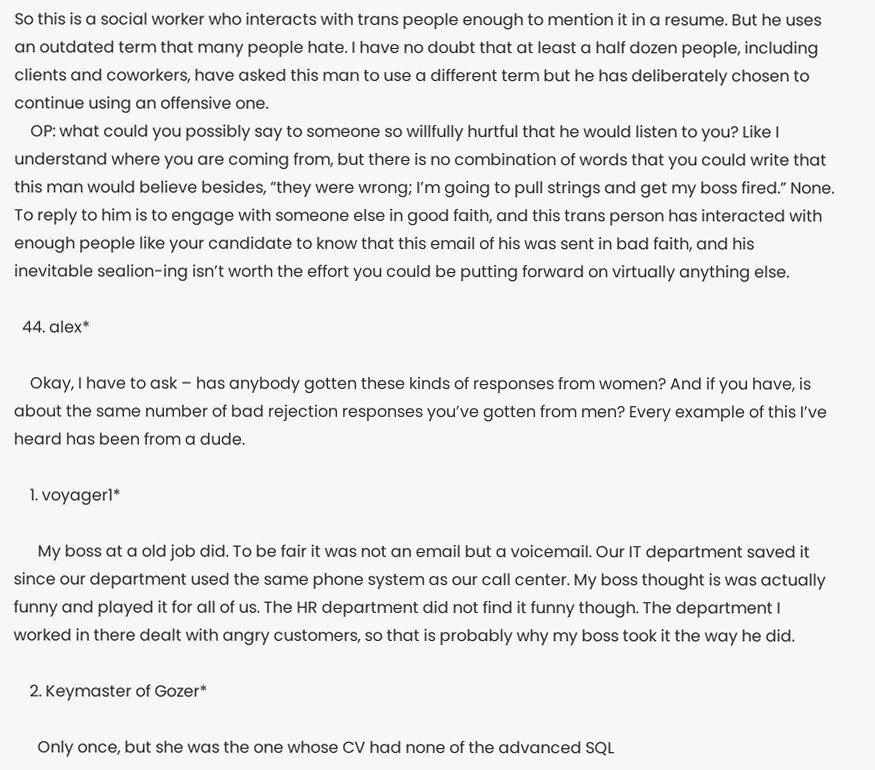So this is a social worker who interacts with trans people enough to mention it in a resume. But he uses an outdated term that many people hate. I have no doubt that at least a half dozen people, including clients and coworkers, have asked this man to use a different term but he has deliberately chosen to continue using an offensive one.
    OP: what could you possibly say to someone so willfully hurtful that he would listen to you? Like I understand where you are coming from, but there is no combination of words that you could write that this man would believe besides, “they were wrong; I’m going to pull strings and get my boss fired.” None. To reply to him is to engage with someone else in good faith, and this trans person has interacted with enough people like your candidate to know that this email of his was sent in bad faith, and his inevitable sealion-ing isn’t worth the effort you could be putting forward on virtually anything else.

  44. alex*

    Okay, I have to ask – has anybody gotten these kinds of responses from women? And if you have, is about the same number of bad rejection responses you’ve gotten from men? Every example of this I’ve heard has been from a dude.

    1. voyager1*

      My boss at a old job did. To be fair it was not an email but a voicemail. Our IT department saved it since our department used the same phone system as our call center. My boss thought is was actually funny and played it for all of us. The HR department did not find it funny though. The department I worked in there dealt with angry customers, so that is probably why my boss took it the way he did.

    2. Keymaster of Gozer*

      Only once, but she was the one whose CV had none of the advanced SQL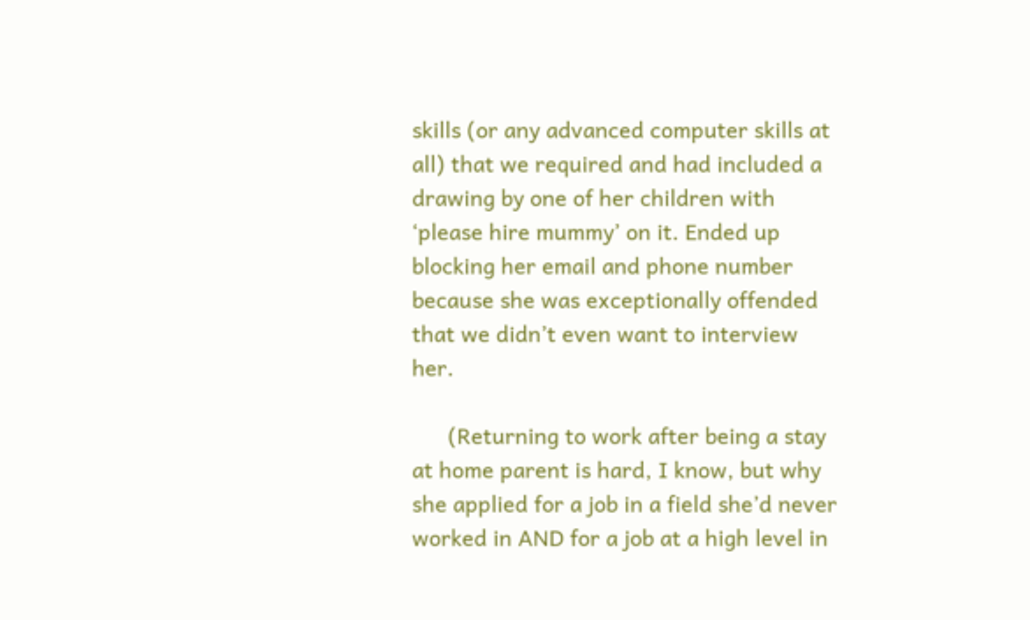skills (or any advanced computer skills at all) that we required and had included a drawing by one of her children with ‘please hire mummy’ on it. Ended up blocking her email and phone number because she was exceptionally offended that we didn’t even want to interview her.

      (Returning to work after being a stay at home parent is hard, I know, but why she applied for a job in a field she’d never worked in AND for a job at a high level in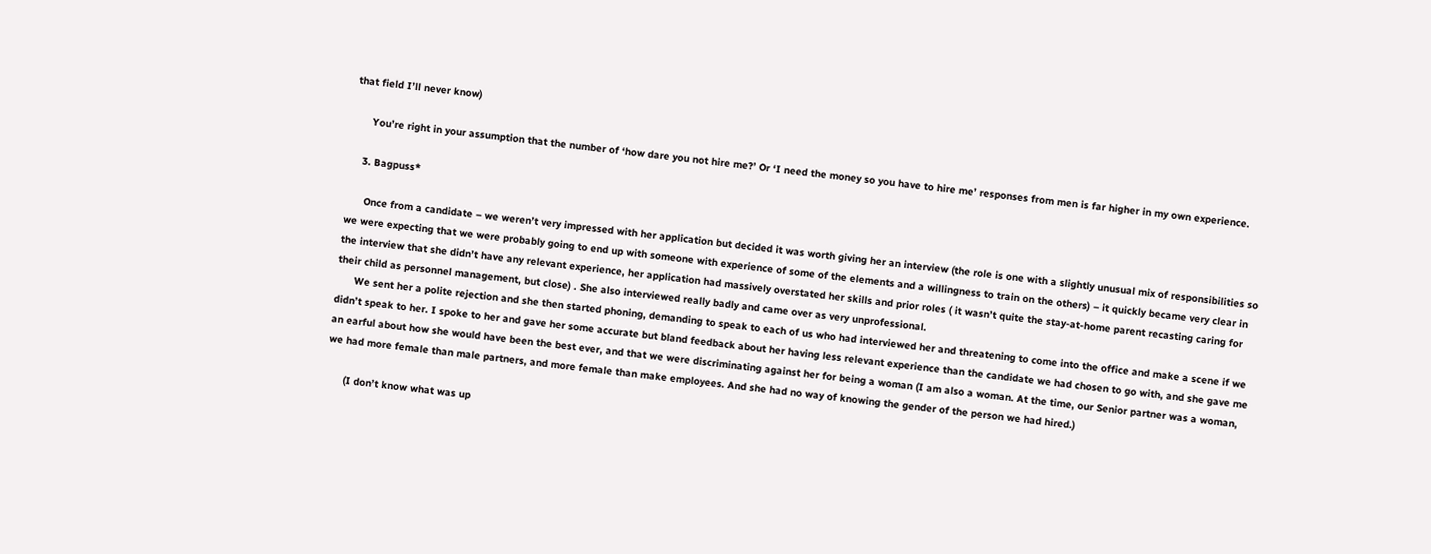that field I’ll never know)

      You’re right in your assumption that the number of ‘how dare you not hire me?’ Or ‘I need the money so you have to hire me’ responses from men is far higher in my own experience.

    3. Bagpuss*

      Once from a candidate – we weren’t very impressed with her application but decided it was worth giving her an interview (the role is one with a slightly unusual mix of responsibilities so we were expecting that we were probably going to end up with someone with experience of some of the elements and a willingness to train on the others) – it quickly became very clear in the interview that she didn’t have any relevant experience, her application had massively overstated her skills and prior roles ( it wasn’t quite the stay-at-home parent recasting caring for their child as personnel management, but close) . She also interviewed really badly and came over as very unprofessional.
      We sent her a polite rejection and she then started phoning, demanding to speak to each of us who had interviewed her and threatening to come into the office and make a scene if we didn’t speak to her. I spoke to her and gave her some accurate but bland feedback about her having less relevant experience than the candidate we had chosen to go with, and she gave me an earful about how she would have been the best ever, and that we were discriminating against her for being a woman (I am also a woman. At the time, our Senior partner was a woman, we had more female than male partners, and more female than make employees. And she had no way of knowing the gender of the person we had hired.)

      (I don’t know what was up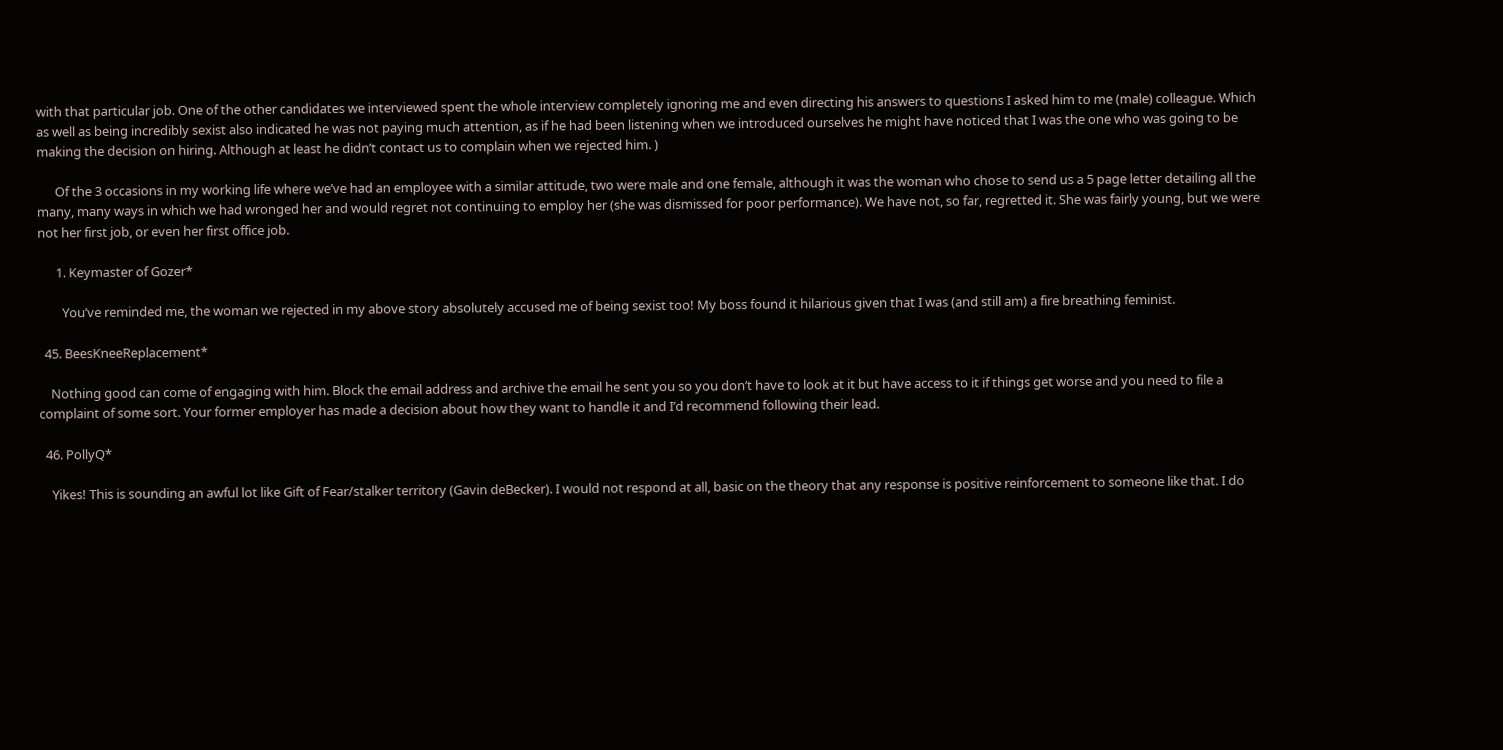with that particular job. One of the other candidates we interviewed spent the whole interview completely ignoring me and even directing his answers to questions I asked him to me (male) colleague. Which as well as being incredibly sexist also indicated he was not paying much attention, as if he had been listening when we introduced ourselves he might have noticed that I was the one who was going to be making the decision on hiring. Although at least he didn’t contact us to complain when we rejected him. )

      Of the 3 occasions in my working life where we’ve had an employee with a similar attitude, two were male and one female, although it was the woman who chose to send us a 5 page letter detailing all the many, many ways in which we had wronged her and would regret not continuing to employ her (she was dismissed for poor performance). We have not, so far, regretted it. She was fairly young, but we were not her first job, or even her first office job.

      1. Keymaster of Gozer*

        You’ve reminded me, the woman we rejected in my above story absolutely accused me of being sexist too! My boss found it hilarious given that I was (and still am) a fire breathing feminist.

  45. BeesKneeReplacement*

    Nothing good can come of engaging with him. Block the email address and archive the email he sent you so you don’t have to look at it but have access to it if things get worse and you need to file a complaint of some sort. Your former employer has made a decision about how they want to handle it and I’d recommend following their lead.

  46. PollyQ*

    Yikes! This is sounding an awful lot like Gift of Fear/stalker territory (Gavin deBecker). I would not respond at all, basic on the theory that any response is positive reinforcement to someone like that. I do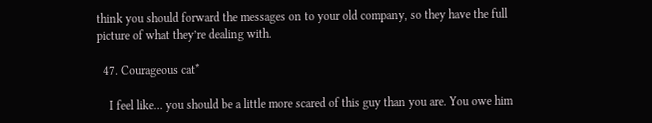think you should forward the messages on to your old company, so they have the full picture of what they’re dealing with.

  47. Courageous cat*

    I feel like… you should be a little more scared of this guy than you are. You owe him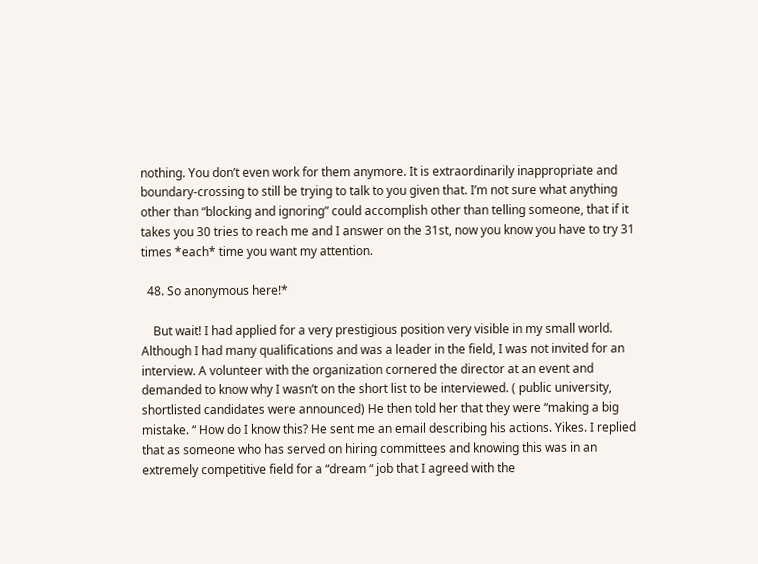nothing. You don’t even work for them anymore. It is extraordinarily inappropriate and boundary-crossing to still be trying to talk to you given that. I’m not sure what anything other than “blocking and ignoring” could accomplish other than telling someone, that if it takes you 30 tries to reach me and I answer on the 31st, now you know you have to try 31 times *each* time you want my attention.

  48. So anonymous here!*

    But wait! I had applied for a very prestigious position very visible in my small world. Although I had many qualifications and was a leader in the field, I was not invited for an interview. A volunteer with the organization cornered the director at an event and demanded to know why I wasn’t on the short list to be interviewed. ( public university, shortlisted candidates were announced) He then told her that they were “making a big mistake. “ How do I know this? He sent me an email describing his actions. Yikes. I replied that as someone who has served on hiring committees and knowing this was in an extremely competitive field for a “dream “ job that I agreed with the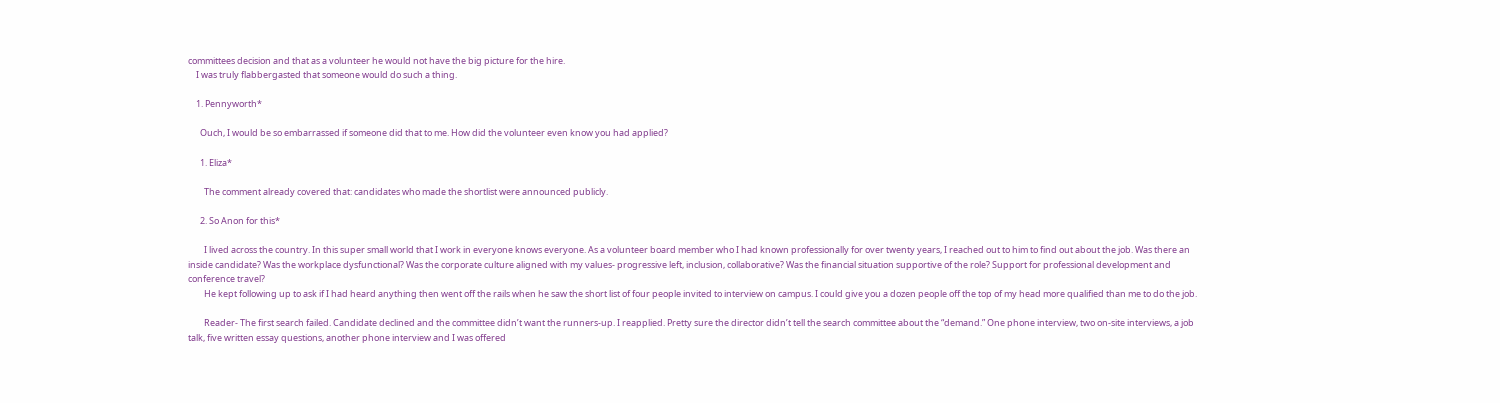committees decision and that as a volunteer he would not have the big picture for the hire.
    I was truly flabbergasted that someone would do such a thing.

    1. Pennyworth*

      Ouch, I would be so embarrassed if someone did that to me. How did the volunteer even know you had applied?

      1. Eliza*

        The comment already covered that: candidates who made the shortlist were announced publicly.

      2. So Anon for this*

        I lived across the country. In this super small world that I work in everyone knows everyone. As a volunteer board member who I had known professionally for over twenty years, I reached out to him to find out about the job. Was there an inside candidate? Was the workplace dysfunctional? Was the corporate culture aligned with my values- progressive left, inclusion, collaborative? Was the financial situation supportive of the role? Support for professional development and conference travel?
        He kept following up to ask if I had heard anything then went off the rails when he saw the short list of four people invited to interview on campus. I could give you a dozen people off the top of my head more qualified than me to do the job.

        Reader- The first search failed. Candidate declined and the committee didn’t want the runners-up. I reapplied. Pretty sure the director didn’t tell the search committee about the “demand.” One phone interview, two on-site interviews, a job talk, five written essay questions, another phone interview and I was offered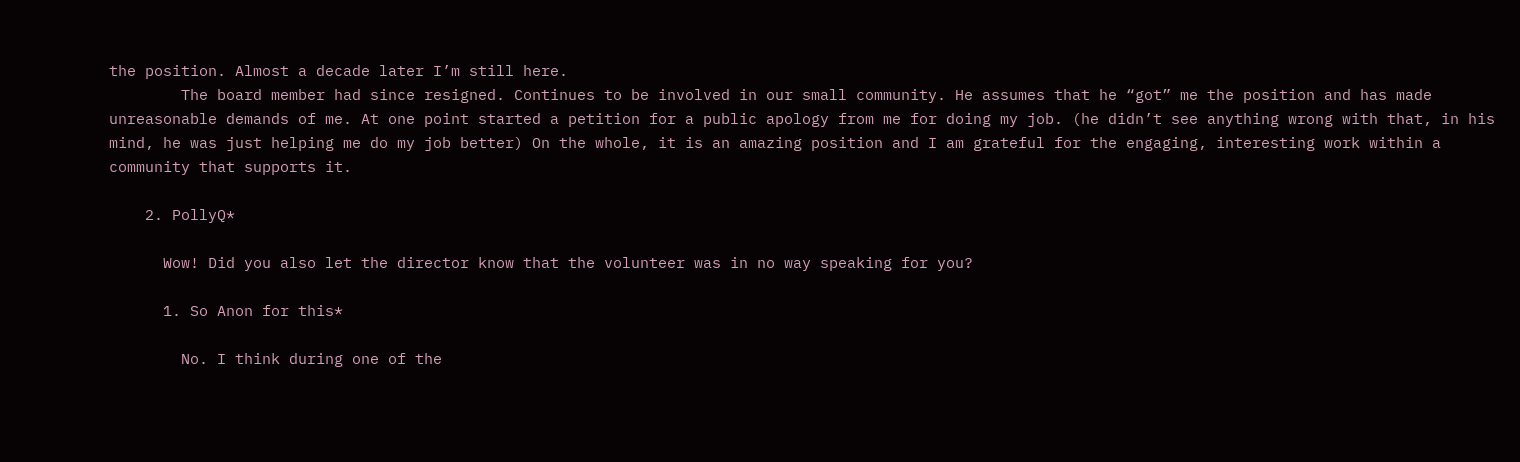the position. Almost a decade later I’m still here.
        The board member had since resigned. Continues to be involved in our small community. He assumes that he “got” me the position and has made unreasonable demands of me. At one point started a petition for a public apology from me for doing my job. (he didn’t see anything wrong with that, in his mind, he was just helping me do my job better) On the whole, it is an amazing position and I am grateful for the engaging, interesting work within a community that supports it.

    2. PollyQ*

      Wow! Did you also let the director know that the volunteer was in no way speaking for you?

      1. So Anon for this*

        No. I think during one of the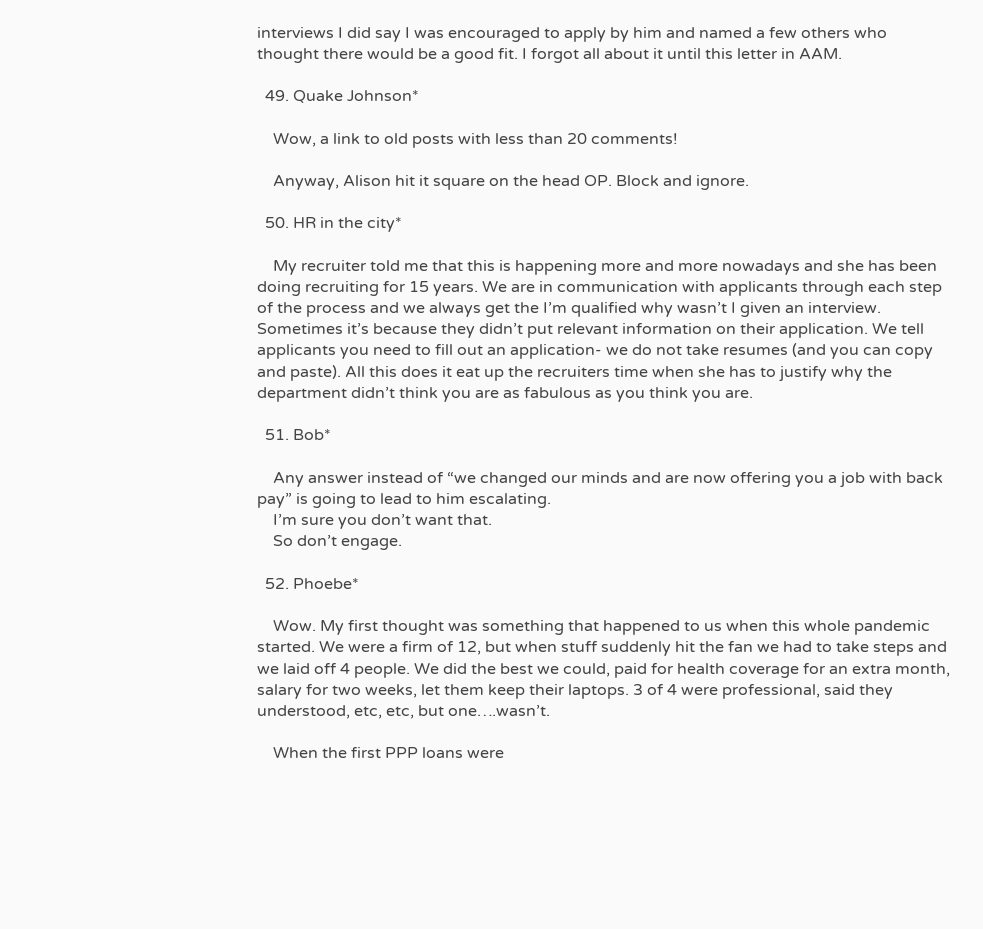interviews I did say I was encouraged to apply by him and named a few others who thought there would be a good fit. I forgot all about it until this letter in AAM.

  49. Quake Johnson*

    Wow, a link to old posts with less than 20 comments!

    Anyway, Alison hit it square on the head OP. Block and ignore.

  50. HR in the city*

    My recruiter told me that this is happening more and more nowadays and she has been doing recruiting for 15 years. We are in communication with applicants through each step of the process and we always get the I’m qualified why wasn’t I given an interview. Sometimes it’s because they didn’t put relevant information on their application. We tell applicants you need to fill out an application- we do not take resumes (and you can copy and paste). All this does it eat up the recruiters time when she has to justify why the department didn’t think you are as fabulous as you think you are.

  51. Bob*

    Any answer instead of “we changed our minds and are now offering you a job with back pay” is going to lead to him escalating.
    I’m sure you don’t want that.
    So don’t engage.

  52. Phoebe*

    Wow. My first thought was something that happened to us when this whole pandemic started. We were a firm of 12, but when stuff suddenly hit the fan we had to take steps and we laid off 4 people. We did the best we could, paid for health coverage for an extra month, salary for two weeks, let them keep their laptops. 3 of 4 were professional, said they understood, etc, etc, but one….wasn’t.

    When the first PPP loans were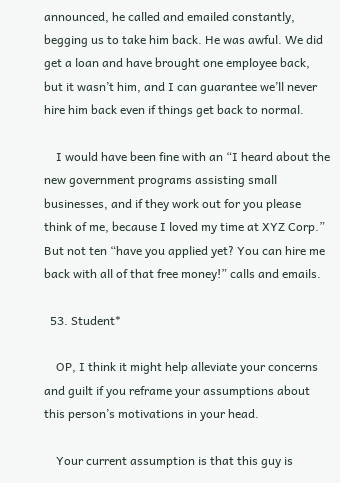announced, he called and emailed constantly, begging us to take him back. He was awful. We did get a loan and have brought one employee back, but it wasn’t him, and I can guarantee we’ll never hire him back even if things get back to normal.

    I would have been fine with an “I heard about the new government programs assisting small businesses, and if they work out for you please think of me, because I loved my time at XYZ Corp.” But not ten “have you applied yet? You can hire me back with all of that free money!” calls and emails.

  53. Student*

    OP, I think it might help alleviate your concerns and guilt if you reframe your assumptions about this person’s motivations in your head.

    Your current assumption is that this guy is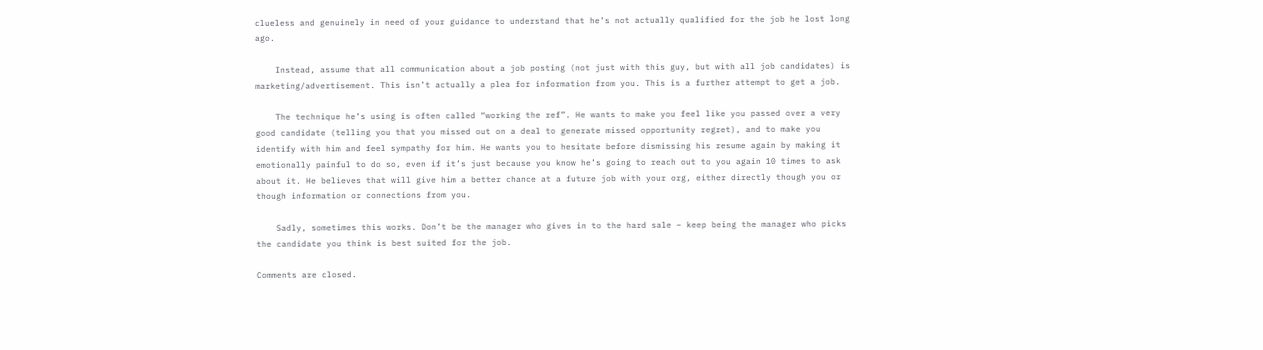clueless and genuinely in need of your guidance to understand that he’s not actually qualified for the job he lost long ago.

    Instead, assume that all communication about a job posting (not just with this guy, but with all job candidates) is marketing/advertisement. This isn’t actually a plea for information from you. This is a further attempt to get a job.

    The technique he’s using is often called “working the ref”. He wants to make you feel like you passed over a very good candidate (telling you that you missed out on a deal to generate missed opportunity regret), and to make you identify with him and feel sympathy for him. He wants you to hesitate before dismissing his resume again by making it emotionally painful to do so, even if it’s just because you know he’s going to reach out to you again 10 times to ask about it. He believes that will give him a better chance at a future job with your org, either directly though you or though information or connections from you.

    Sadly, sometimes this works. Don’t be the manager who gives in to the hard sale – keep being the manager who picks the candidate you think is best suited for the job.

Comments are closed.